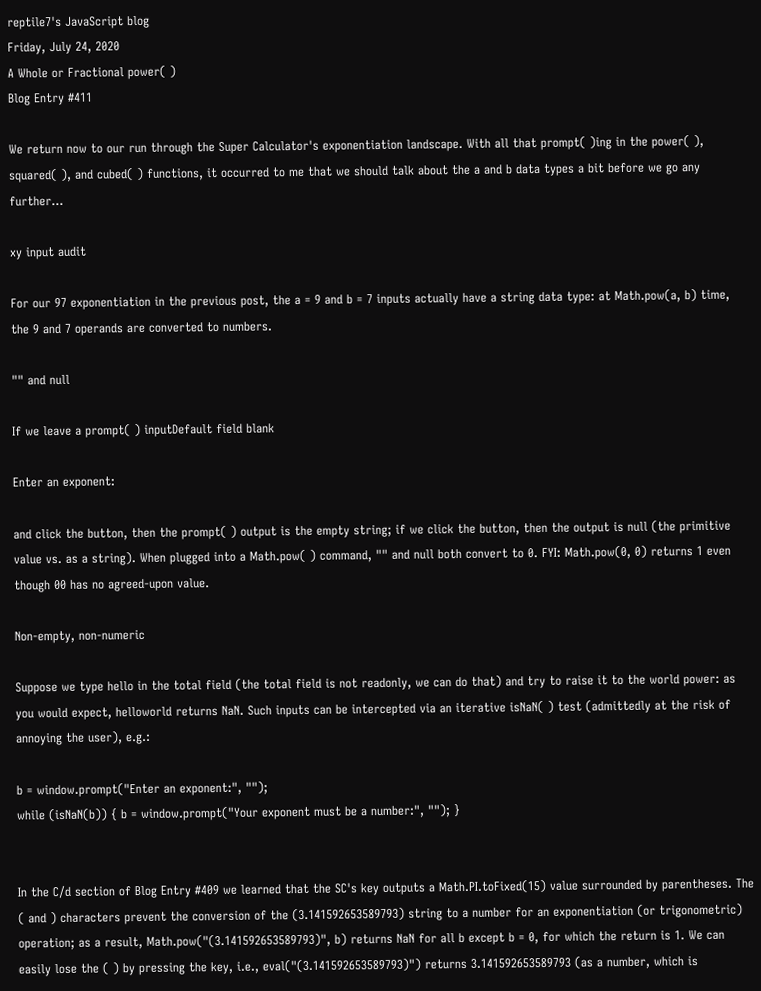reptile7's JavaScript blog
Friday, July 24, 2020
A Whole or Fractional power( )
Blog Entry #411

We return now to our run through the Super Calculator's exponentiation landscape. With all that prompt( )ing in the power( ), squared( ), and cubed( ) functions, it occurred to me that we should talk about the a and b data types a bit before we go any further...

xy input audit

For our 97 exponentiation in the previous post, the a = 9 and b = 7 inputs actually have a string data type: at Math.pow(a, b) time, the 9 and 7 operands are converted to numbers.

"" and null

If we leave a prompt( ) inputDefault field blank

Enter an exponent:

and click the button, then the prompt( ) output is the empty string; if we click the button, then the output is null (the primitive value vs. as a string). When plugged into a Math.pow( ) command, "" and null both convert to 0. FYI: Math.pow(0, 0) returns 1 even though 00 has no agreed-upon value.

Non-empty, non-numeric

Suppose we type hello in the total field (the total field is not readonly, we can do that) and try to raise it to the world power: as you would expect, helloworld returns NaN. Such inputs can be intercepted via an iterative isNaN( ) test (admittedly at the risk of annoying the user), e.g.:

b = window.prompt("Enter an exponent:", "");
while (isNaN(b)) { b = window.prompt("Your exponent must be a number:", ""); }


In the C/d section of Blog Entry #409 we learned that the SC's key outputs a Math.PI.toFixed(15) value surrounded by parentheses. The ( and ) characters prevent the conversion of the (3.141592653589793) string to a number for an exponentiation (or trigonometric) operation; as a result, Math.pow("(3.141592653589793)", b) returns NaN for all b except b = 0, for which the return is 1. We can easily lose the ( ) by pressing the key, i.e., eval("(3.141592653589793)") returns 3.141592653589793 (as a number, which is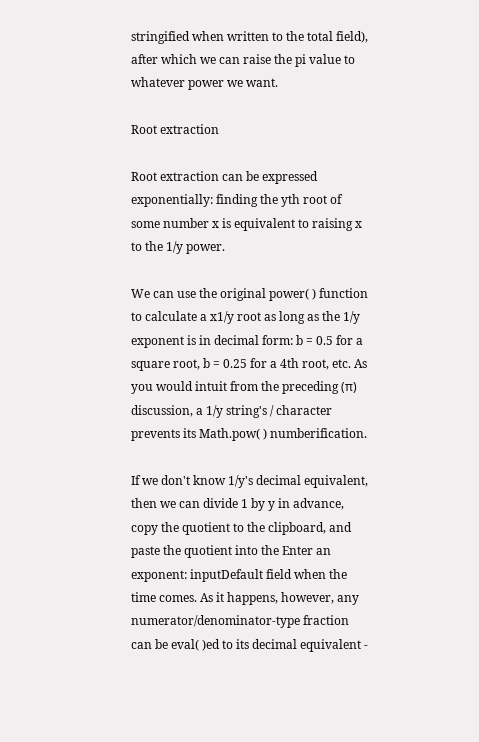stringified when written to the total field), after which we can raise the pi value to whatever power we want.

Root extraction

Root extraction can be expressed exponentially: finding the yth root of some number x is equivalent to raising x to the 1/y power.

We can use the original power( ) function to calculate a x1/y root as long as the 1/y exponent is in decimal form: b = 0.5 for a square root, b = 0.25 for a 4th root, etc. As you would intuit from the preceding (π) discussion, a 1/y string's / character prevents its Math.pow( ) numberification.

If we don't know 1/y's decimal equivalent, then we can divide 1 by y in advance, copy the quotient to the clipboard, and paste the quotient into the Enter an exponent: inputDefault field when the time comes. As it happens, however, any numerator/denominator-type fraction can be eval( )ed to its decimal equivalent -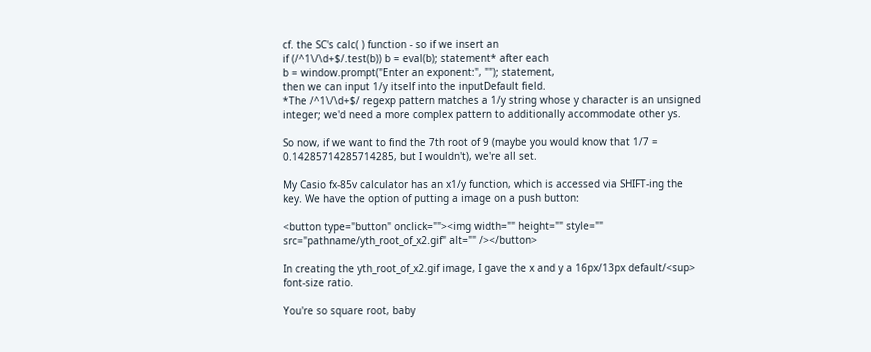cf. the SC's calc( ) function - so if we insert an
if (/^1\/\d+$/.test(b)) b = eval(b); statement* after each
b = window.prompt("Enter an exponent:", ""); statement,
then we can input 1/y itself into the inputDefault field.
*The /^1\/\d+$/ regexp pattern matches a 1/y string whose y character is an unsigned integer; we'd need a more complex pattern to additionally accommodate other ys.

So now, if we want to find the 7th root of 9 (maybe you would know that 1/7 = 0.14285714285714285, but I wouldn't), we're all set.

My Casio fx-85v calculator has an x1/y function, which is accessed via SHIFT-ing the key. We have the option of putting a image on a push button:

<button type="button" onclick=""><img width="" height="" style="" src="pathname/yth_root_of_x2.gif" alt="" /></button>

In creating the yth_root_of_x2.gif image, I gave the x and y a 16px/13px default/<sup> font-size ratio.

You're so square root, baby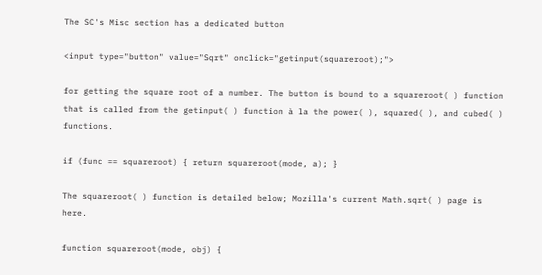The SC's Misc section has a dedicated button

<input type="button" value="Sqrt" onclick="getinput(squareroot);">

for getting the square root of a number. The button is bound to a squareroot( ) function that is called from the getinput( ) function à la the power( ), squared( ), and cubed( ) functions.

if (func == squareroot) { return squareroot(mode, a); }

The squareroot( ) function is detailed below; Mozilla's current Math.sqrt( ) page is here.

function squareroot(mode, obj) {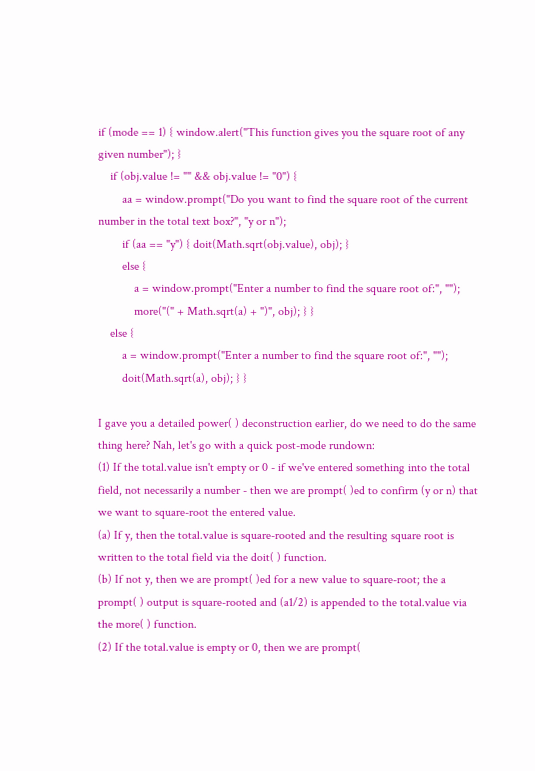if (mode == 1) { window.alert("This function gives you the square root of any given number"); }
    if (obj.value != "" && obj.value != "0") {
        aa = window.prompt("Do you want to find the square root of the current number in the total text box?", "y or n");
        if (aa == "y") { doit(Math.sqrt(obj.value), obj); }
        else {
            a = window.prompt("Enter a number to find the square root of:", "");
            more("(" + Math.sqrt(a) + ")", obj); } }
    else {
        a = window.prompt("Enter a number to find the square root of:", "");
        doit(Math.sqrt(a), obj); } }

I gave you a detailed power( ) deconstruction earlier, do we need to do the same thing here? Nah, let's go with a quick post-mode rundown:
(1) If the total.value isn't empty or 0 - if we've entered something into the total field, not necessarily a number - then we are prompt( )ed to confirm (y or n) that we want to square-root the entered value.
(a) If y, then the total.value is square-rooted and the resulting square root is written to the total field via the doit( ) function.
(b) If not y, then we are prompt( )ed for a new value to square-root; the a prompt( ) output is square-rooted and (a1/2) is appended to the total.value via the more( ) function.
(2) If the total.value is empty or 0, then we are prompt(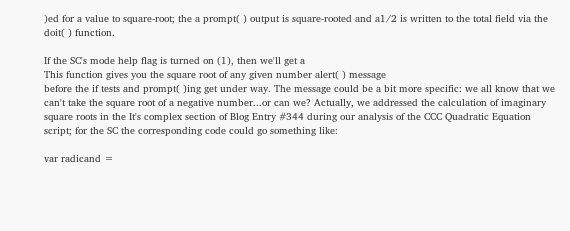)ed for a value to square-root; the a prompt( ) output is square-rooted and a1/2 is written to the total field via the doit( ) function.

If the SC's mode help flag is turned on (1), then we'll get a
This function gives you the square root of any given number alert( ) message
before the if tests and prompt( )ing get under way. The message could be a bit more specific: we all know that we can't take the square root of a negative number...or can we? Actually, we addressed the calculation of imaginary square roots in the It's complex section of Blog Entry #344 during our analysis of the CCC Quadratic Equation script; for the SC the corresponding code could go something like:

var radicand =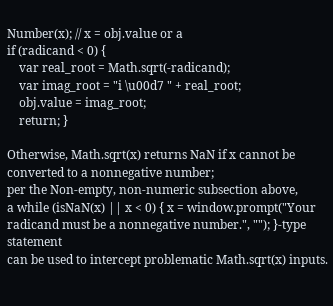Number(x); // x = obj.value or a
if (radicand < 0) {
    var real_root = Math.sqrt(-radicand);
    var imag_root = "i \u00d7 " + real_root;
    obj.value = imag_root;
    return; }

Otherwise, Math.sqrt(x) returns NaN if x cannot be converted to a nonnegative number;
per the Non-empty, non-numeric subsection above,
a while (isNaN(x) || x < 0) { x = window.prompt("Your radicand must be a nonnegative number.", ""); }-type statement
can be used to intercept problematic Math.sqrt(x) inputs.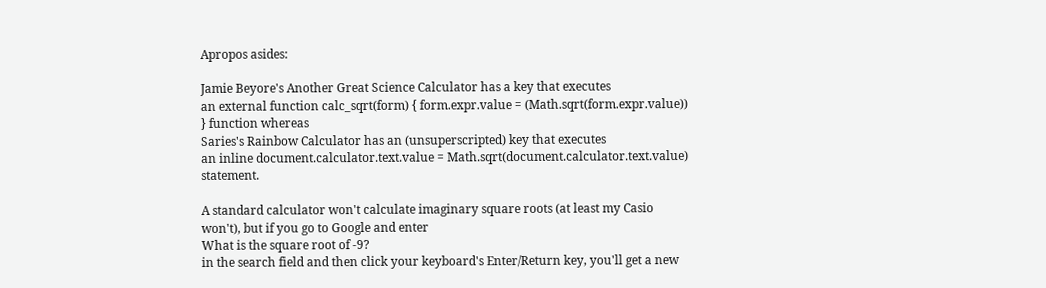Apropos asides:

Jamie Beyore's Another Great Science Calculator has a key that executes
an external function calc_sqrt(form) { form.expr.value = (Math.sqrt(form.expr.value)) } function whereas
Saries's Rainbow Calculator has an (unsuperscripted) key that executes
an inline document.calculator.text.value = Math.sqrt(document.calculator.text.value) statement.

A standard calculator won't calculate imaginary square roots (at least my Casio won't), but if you go to Google and enter
What is the square root of -9?
in the search field and then click your keyboard's Enter/Return key, you'll get a new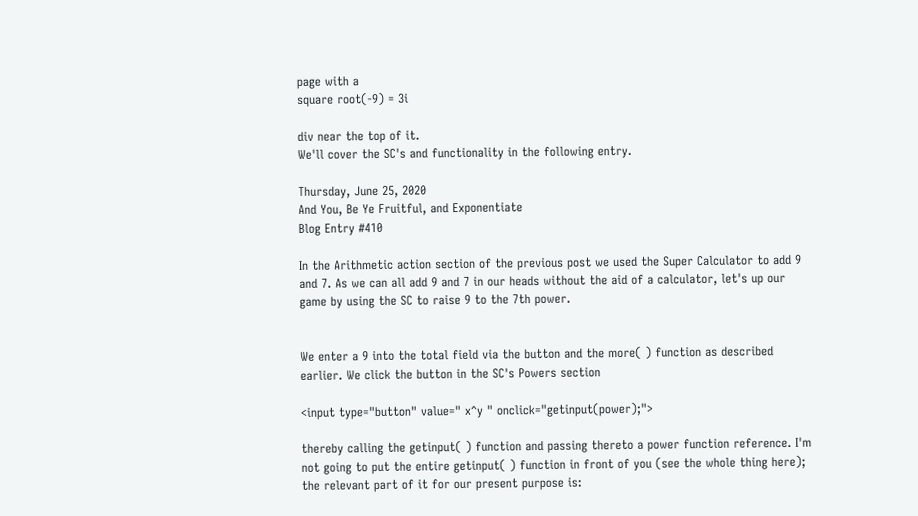page with a
square root(-9) = 3i

div near the top of it.
We'll cover the SC's and functionality in the following entry.

Thursday, June 25, 2020
And You, Be Ye Fruitful, and Exponentiate
Blog Entry #410

In the Arithmetic action section of the previous post we used the Super Calculator to add 9 and 7. As we can all add 9 and 7 in our heads without the aid of a calculator, let's up our game by using the SC to raise 9 to the 7th power.


We enter a 9 into the total field via the button and the more( ) function as described earlier. We click the button in the SC's Powers section

<input type="button" value=" x^y " onclick="getinput(power);">

thereby calling the getinput( ) function and passing thereto a power function reference. I'm not going to put the entire getinput( ) function in front of you (see the whole thing here); the relevant part of it for our present purpose is: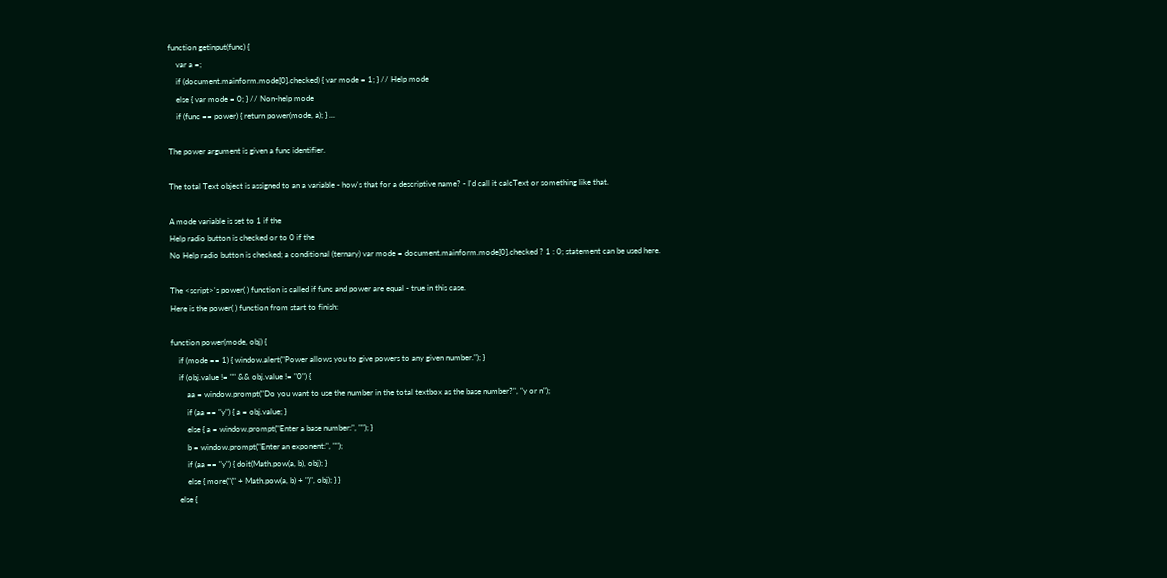function getinput(func) {
    var a =;
    if (document.mainform.mode[0].checked) { var mode = 1; } // Help mode
    else { var mode = 0; } // Non-help mode
    if (func == power) { return power(mode, a); } ...

The power argument is given a func identifier.

The total Text object is assigned to an a variable - how's that for a descriptive name? - I'd call it calcText or something like that.

A mode variable is set to 1 if the
Help radio button is checked or to 0 if the
No Help radio button is checked; a conditional (ternary) var mode = document.mainform.mode[0].checked ? 1 : 0; statement can be used here.

The <script>'s power( ) function is called if func and power are equal - true in this case.
Here is the power( ) function from start to finish:

function power(mode, obj) {
    if (mode == 1) { window.alert("Power allows you to give powers to any given number."); }
    if (obj.value != "" && obj.value != "0") {
        aa = window.prompt("Do you want to use the number in the total textbox as the base number?", "y or n");
        if (aa == "y") { a = obj.value; }
        else { a = window.prompt("Enter a base number:", ""); }
        b = window.prompt("Enter an exponent:", "");
        if (aa == "y") { doit(Math.pow(a, b), obj); }
        else { more("(" + Math.pow(a, b) + ")", obj); } }
    else {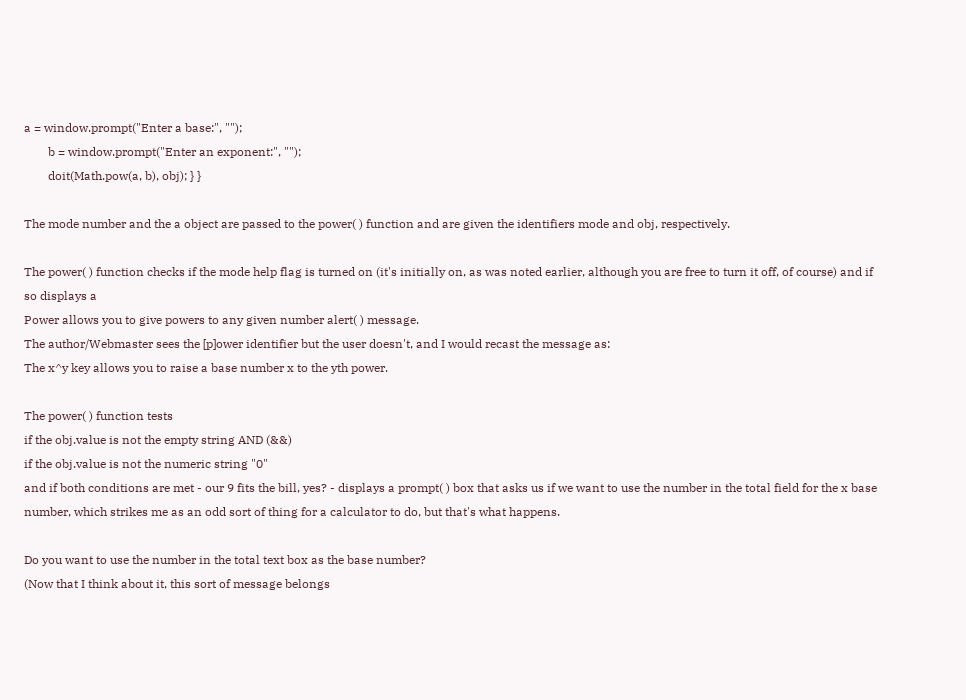a = window.prompt("Enter a base:", "");
        b = window.prompt("Enter an exponent:", "");
        doit(Math.pow(a, b), obj); } }

The mode number and the a object are passed to the power( ) function and are given the identifiers mode and obj, respectively.

The power( ) function checks if the mode help flag is turned on (it's initially on, as was noted earlier, although you are free to turn it off, of course) and if so displays a
Power allows you to give powers to any given number alert( ) message.
The author/Webmaster sees the [p]ower identifier but the user doesn't, and I would recast the message as:
The x^y key allows you to raise a base number x to the yth power.

The power( ) function tests
if the obj.value is not the empty string AND (&&)
if the obj.value is not the numeric string "0"
and if both conditions are met - our 9 fits the bill, yes? - displays a prompt( ) box that asks us if we want to use the number in the total field for the x base number, which strikes me as an odd sort of thing for a calculator to do, but that's what happens.

Do you want to use the number in the total text box as the base number?
(Now that I think about it, this sort of message belongs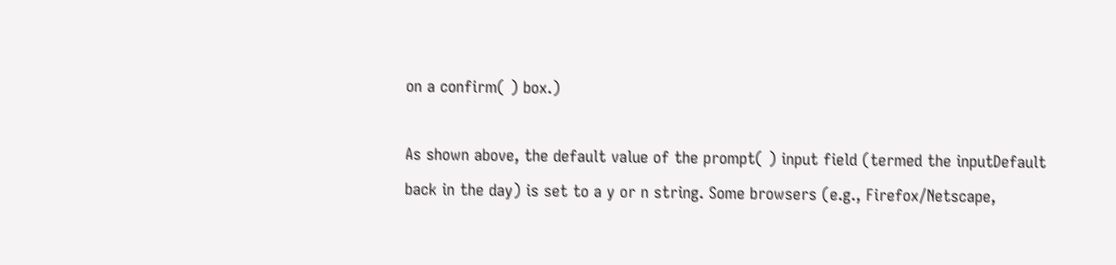on a confirm( ) box.)

As shown above, the default value of the prompt( ) input field (termed the inputDefault back in the day) is set to a y or n string. Some browsers (e.g., Firefox/Netscape,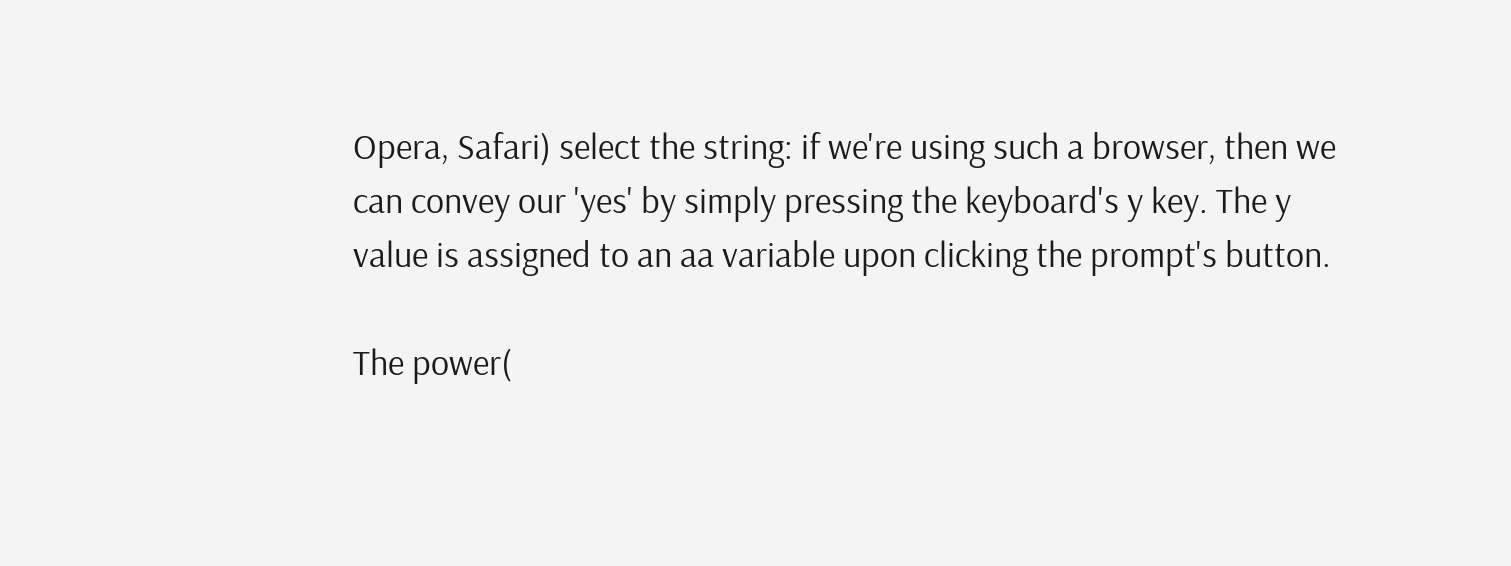Opera, Safari) select the string: if we're using such a browser, then we can convey our 'yes' by simply pressing the keyboard's y key. The y value is assigned to an aa variable upon clicking the prompt's button.

The power(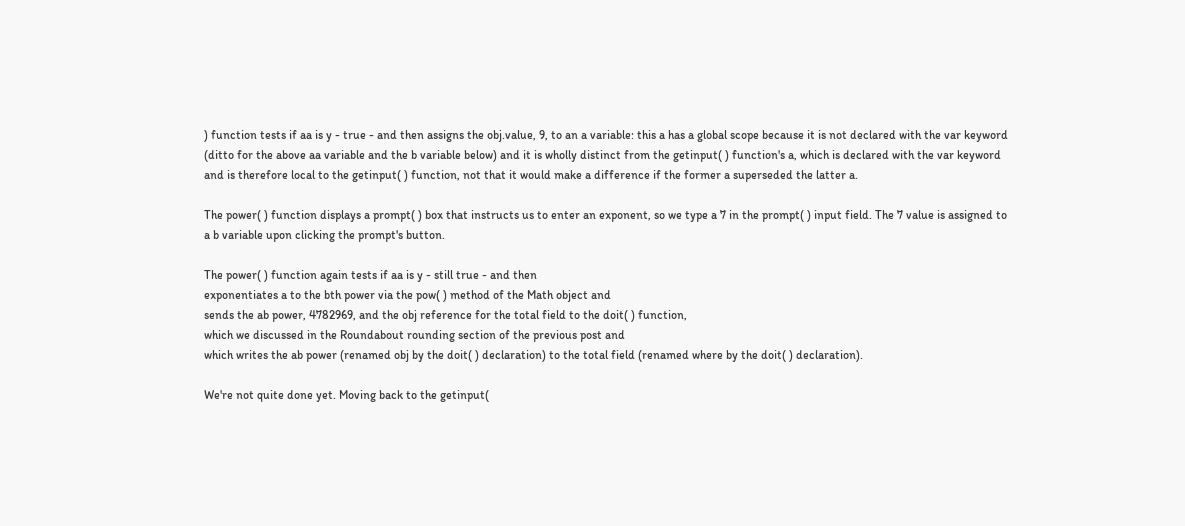) function tests if aa is y - true - and then assigns the obj.value, 9, to an a variable: this a has a global scope because it is not declared with the var keyword (ditto for the above aa variable and the b variable below) and it is wholly distinct from the getinput( ) function's a, which is declared with the var keyword and is therefore local to the getinput( ) function, not that it would make a difference if the former a superseded the latter a.

The power( ) function displays a prompt( ) box that instructs us to enter an exponent, so we type a 7 in the prompt( ) input field. The 7 value is assigned to a b variable upon clicking the prompt's button.

The power( ) function again tests if aa is y - still true - and then
exponentiates a to the bth power via the pow( ) method of the Math object and
sends the ab power, 4782969, and the obj reference for the total field to the doit( ) function,
which we discussed in the Roundabout rounding section of the previous post and
which writes the ab power (renamed obj by the doit( ) declaration) to the total field (renamed where by the doit( ) declaration).

We're not quite done yet. Moving back to the getinput(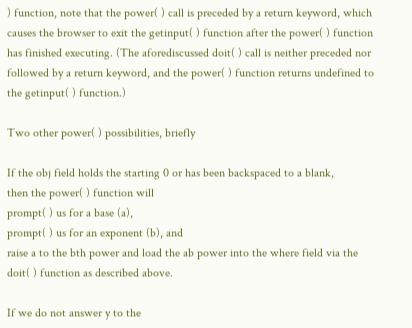) function, note that the power( ) call is preceded by a return keyword, which causes the browser to exit the getinput( ) function after the power( ) function has finished executing. (The aforediscussed doit( ) call is neither preceded nor followed by a return keyword, and the power( ) function returns undefined to the getinput( ) function.)

Two other power( ) possibilities, briefly

If the obj field holds the starting 0 or has been backspaced to a blank,
then the power( ) function will
prompt( ) us for a base (a),
prompt( ) us for an exponent (b), and
raise a to the bth power and load the ab power into the where field via the doit( ) function as described above.

If we do not answer y to the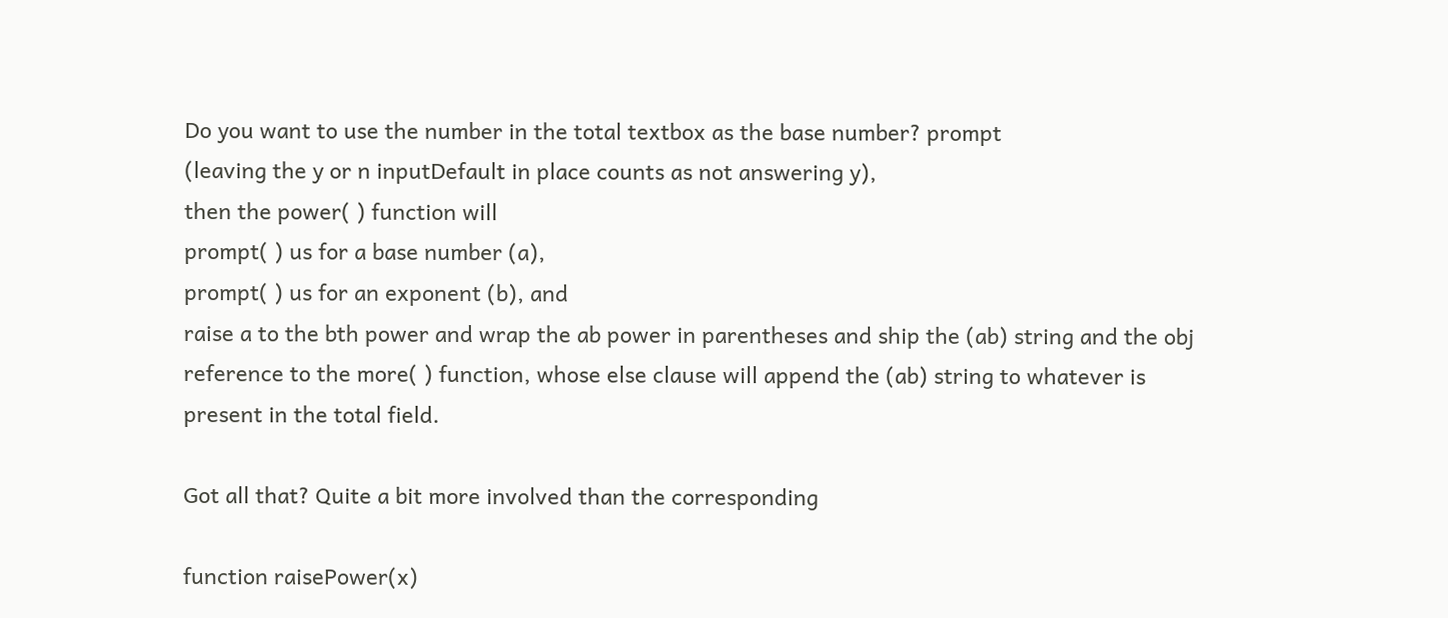Do you want to use the number in the total textbox as the base number? prompt
(leaving the y or n inputDefault in place counts as not answering y),
then the power( ) function will
prompt( ) us for a base number (a),
prompt( ) us for an exponent (b), and
raise a to the bth power and wrap the ab power in parentheses and ship the (ab) string and the obj reference to the more( ) function, whose else clause will append the (ab) string to whatever is present in the total field.

Got all that? Quite a bit more involved than the corresponding

function raisePower(x)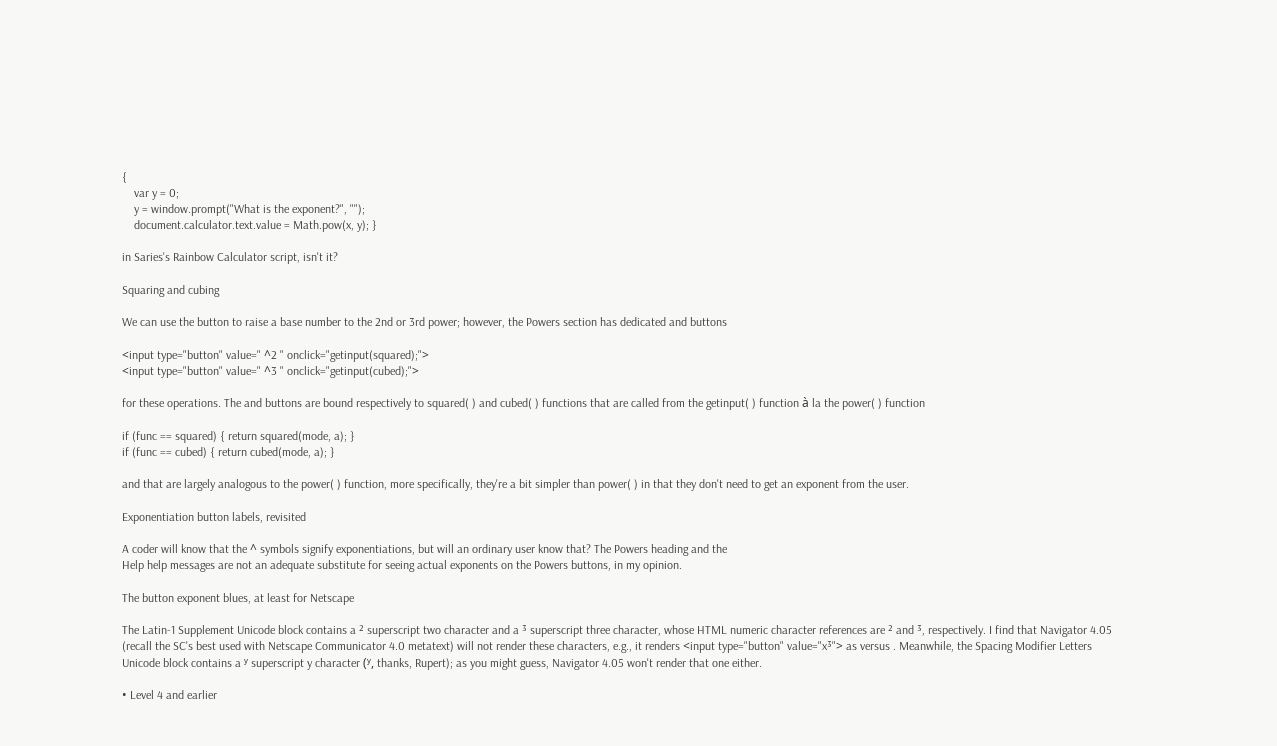{
    var y = 0;
    y = window.prompt("What is the exponent?", "");
    document.calculator.text.value = Math.pow(x, y); }

in Saries's Rainbow Calculator script, isn't it?

Squaring and cubing

We can use the button to raise a base number to the 2nd or 3rd power; however, the Powers section has dedicated and buttons

<input type="button" value=" ^2 " onclick="getinput(squared);">
<input type="button" value=" ^3 " onclick="getinput(cubed);">

for these operations. The and buttons are bound respectively to squared( ) and cubed( ) functions that are called from the getinput( ) function à la the power( ) function

if (func == squared) { return squared(mode, a); }
if (func == cubed) { return cubed(mode, a); }

and that are largely analogous to the power( ) function, more specifically, they're a bit simpler than power( ) in that they don't need to get an exponent from the user.

Exponentiation button labels, revisited

A coder will know that the ^ symbols signify exponentiations, but will an ordinary user know that? The Powers heading and the
Help help messages are not an adequate substitute for seeing actual exponents on the Powers buttons, in my opinion.

The button exponent blues, at least for Netscape

The Latin-1 Supplement Unicode block contains a ² superscript two character and a ³ superscript three character, whose HTML numeric character references are ² and ³, respectively. I find that Navigator 4.05 (recall the SC's best used with Netscape Communicator 4.0 metatext) will not render these characters, e.g., it renders <input type="button" value="x³"> as versus . Meanwhile, the Spacing Modifier Letters Unicode block contains a ʸ superscript y character (ʸ, thanks, Rupert); as you might guess, Navigator 4.05 won't render that one either.

• Level 4 and earlier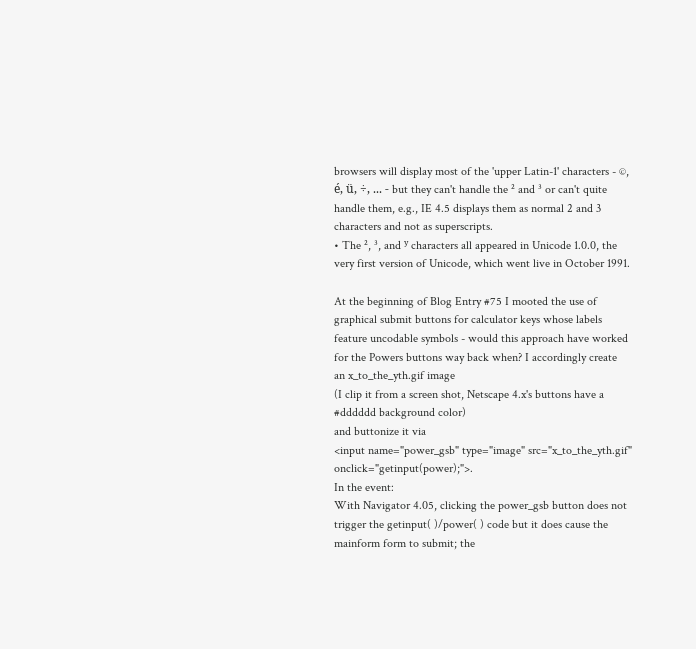browsers will display most of the 'upper Latin-1' characters - ©, é, ü, ÷, ... - but they can't handle the ² and ³ or can't quite handle them, e.g., IE 4.5 displays them as normal 2 and 3 characters and not as superscripts.
• The ², ³, and ʸ characters all appeared in Unicode 1.0.0, the very first version of Unicode, which went live in October 1991.

At the beginning of Blog Entry #75 I mooted the use of graphical submit buttons for calculator keys whose labels feature uncodable symbols - would this approach have worked for the Powers buttons way back when? I accordingly create
an x_to_the_yth.gif image
(I clip it from a screen shot, Netscape 4.x's buttons have a #dddddd background color)
and buttonize it via
<input name="power_gsb" type="image" src="x_to_the_yth.gif" onclick="getinput(power);">.
In the event:
With Navigator 4.05, clicking the power_gsb button does not trigger the getinput( )/power( ) code but it does cause the mainform form to submit; the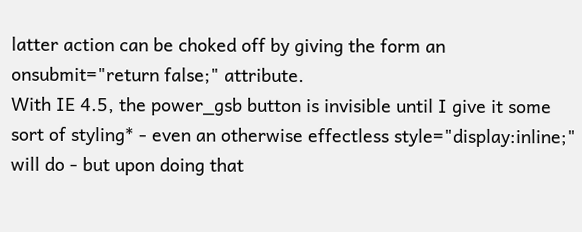latter action can be choked off by giving the form an onsubmit="return false;" attribute.
With IE 4.5, the power_gsb button is invisible until I give it some sort of styling* - even an otherwise effectless style="display:inline;" will do - but upon doing that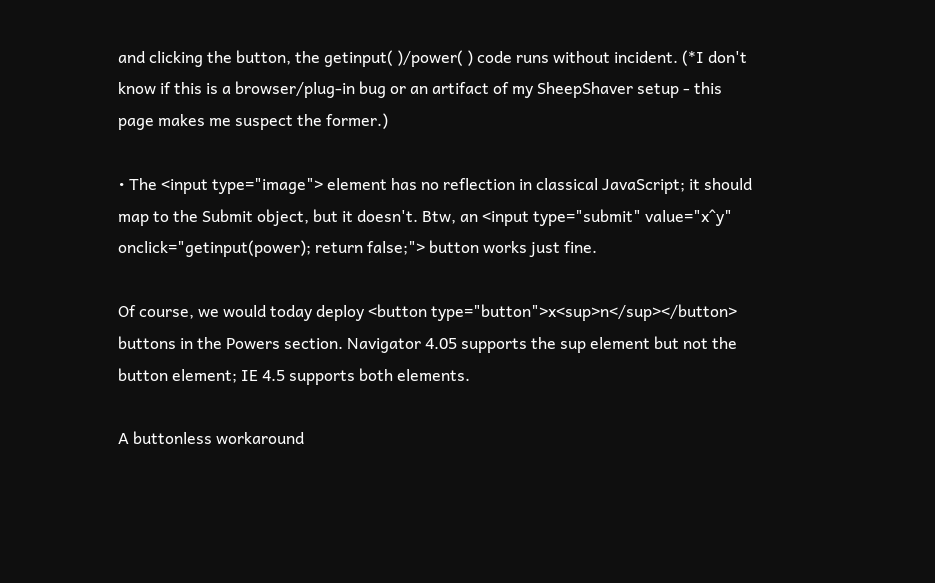and clicking the button, the getinput( )/power( ) code runs without incident. (*I don't know if this is a browser/plug-in bug or an artifact of my SheepShaver setup - this page makes me suspect the former.)

• The <input type="image"> element has no reflection in classical JavaScript; it should map to the Submit object, but it doesn't. Btw, an <input type="submit" value="x^y" onclick="getinput(power); return false;"> button works just fine.

Of course, we would today deploy <button type="button">x<sup>n</sup></button> buttons in the Powers section. Navigator 4.05 supports the sup element but not the button element; IE 4.5 supports both elements.

A buttonless workaround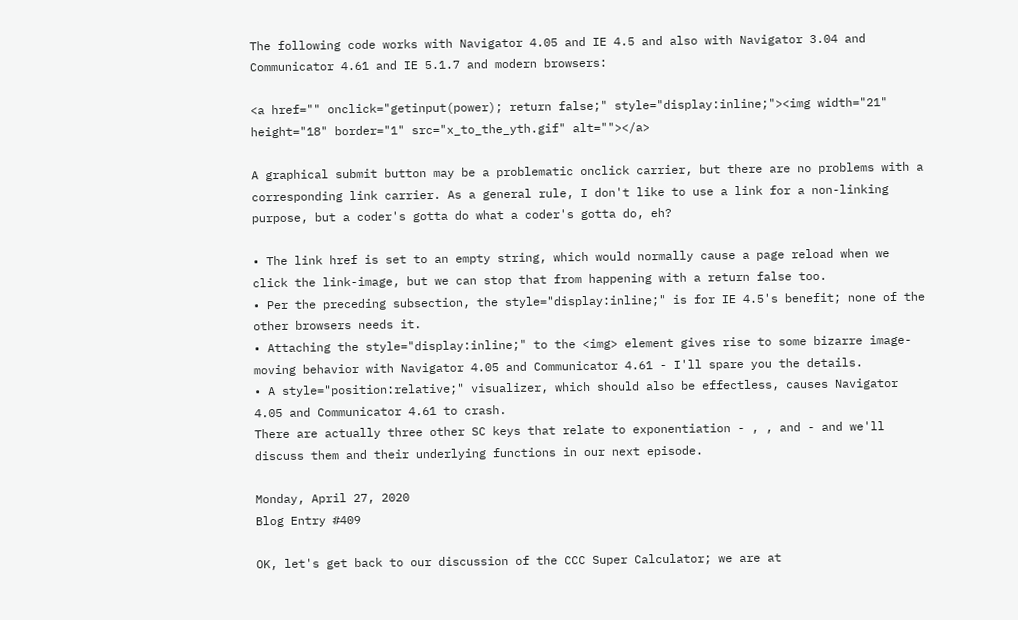The following code works with Navigator 4.05 and IE 4.5 and also with Navigator 3.04 and Communicator 4.61 and IE 5.1.7 and modern browsers:

<a href="" onclick="getinput(power); return false;" style="display:inline;"><img width="21" height="18" border="1" src="x_to_the_yth.gif" alt=""></a>

A graphical submit button may be a problematic onclick carrier, but there are no problems with a corresponding link carrier. As a general rule, I don't like to use a link for a non-linking purpose, but a coder's gotta do what a coder's gotta do, eh?

• The link href is set to an empty string, which would normally cause a page reload when we click the link-image, but we can stop that from happening with a return false too.
• Per the preceding subsection, the style="display:inline;" is for IE 4.5's benefit; none of the other browsers needs it.
• Attaching the style="display:inline;" to the <img> element gives rise to some bizarre image-moving behavior with Navigator 4.05 and Communicator 4.61 - I'll spare you the details.
• A style="position:relative;" visualizer, which should also be effectless, causes Navigator 4.05 and Communicator 4.61 to crash.
There are actually three other SC keys that relate to exponentiation - , , and - and we'll discuss them and their underlying functions in our next episode.

Monday, April 27, 2020
Blog Entry #409

OK, let's get back to our discussion of the CCC Super Calculator; we are at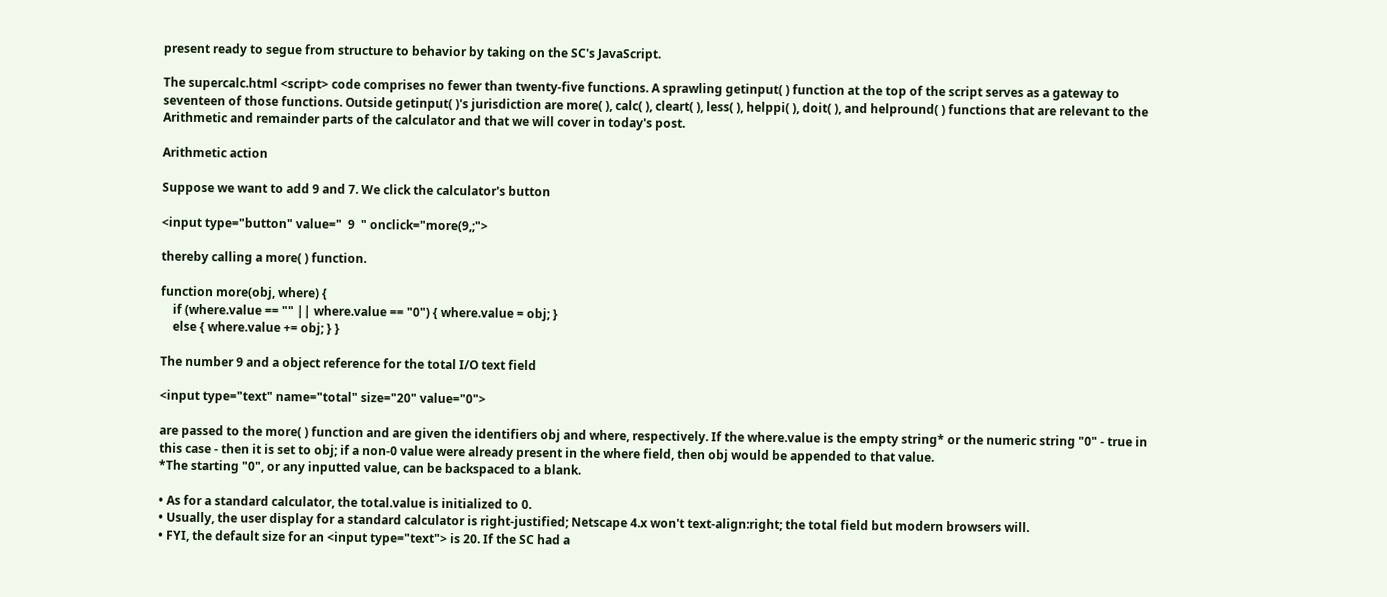present ready to segue from structure to behavior by taking on the SC's JavaScript.

The supercalc.html <script> code comprises no fewer than twenty-five functions. A sprawling getinput( ) function at the top of the script serves as a gateway to seventeen of those functions. Outside getinput( )'s jurisdiction are more( ), calc( ), cleart( ), less( ), helppi( ), doit( ), and helpround( ) functions that are relevant to the Arithmetic and remainder parts of the calculator and that we will cover in today's post.

Arithmetic action

Suppose we want to add 9 and 7. We click the calculator's button

<input type="button" value="  9  " onclick="more(9,;">

thereby calling a more( ) function.

function more(obj, where) {
    if (where.value == "" || where.value == "0") { where.value = obj; }
    else { where.value += obj; } }

The number 9 and a object reference for the total I/O text field

<input type="text" name="total" size="20" value="0">

are passed to the more( ) function and are given the identifiers obj and where, respectively. If the where.value is the empty string* or the numeric string "0" - true in this case - then it is set to obj; if a non-0 value were already present in the where field, then obj would be appended to that value.
*The starting "0", or any inputted value, can be backspaced to a blank.

• As for a standard calculator, the total.value is initialized to 0.
• Usually, the user display for a standard calculator is right-justified; Netscape 4.x won't text-align:right; the total field but modern browsers will.
• FYI, the default size for an <input type="text"> is 20. If the SC had a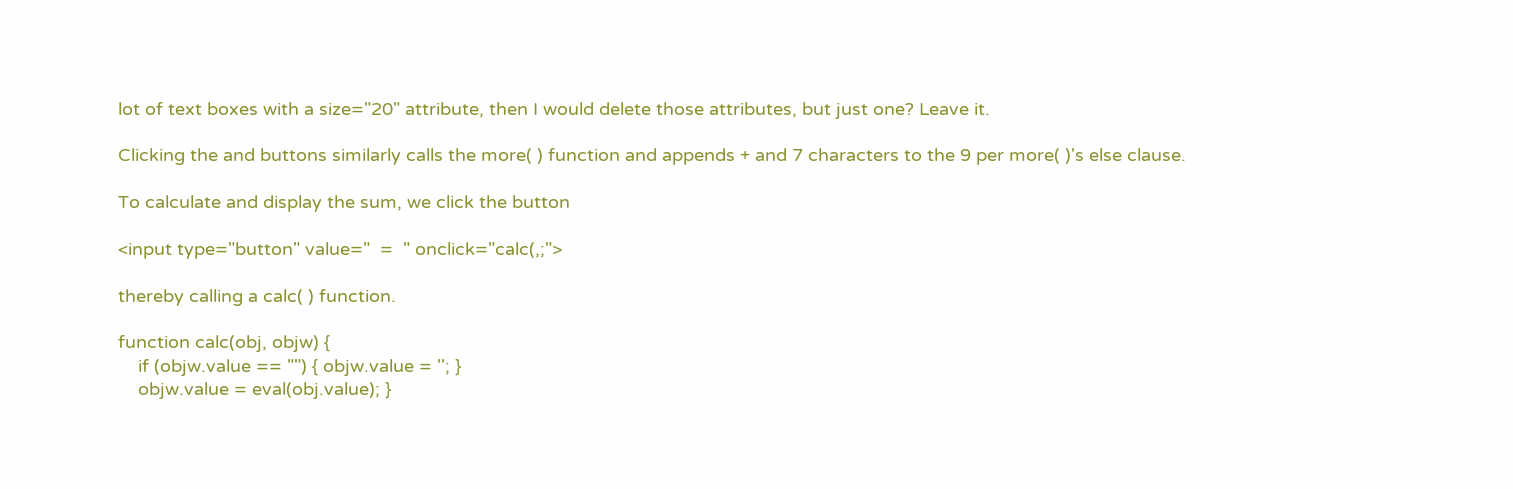lot of text boxes with a size="20" attribute, then I would delete those attributes, but just one? Leave it.

Clicking the and buttons similarly calls the more( ) function and appends + and 7 characters to the 9 per more( )'s else clause.

To calculate and display the sum, we click the button

<input type="button" value="  =  " onclick="calc(,;">

thereby calling a calc( ) function.

function calc(obj, objw) {
    if (objw.value == "") { objw.value = ''; }
    objw.value = eval(obj.value); }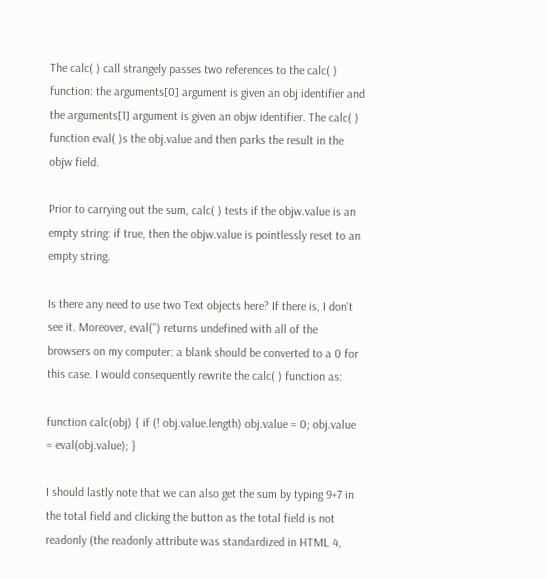The calc( ) call strangely passes two references to the calc( ) function: the arguments[0] argument is given an obj identifier and the arguments[1] argument is given an objw identifier. The calc( ) function eval( )s the obj.value and then parks the result in the objw field.

Prior to carrying out the sum, calc( ) tests if the objw.value is an empty string: if true, then the objw.value is pointlessly reset to an empty string.

Is there any need to use two Text objects here? If there is, I don't see it. Moreover, eval('') returns undefined with all of the browsers on my computer: a blank should be converted to a 0 for this case. I would consequently rewrite the calc( ) function as:

function calc(obj) { if (! obj.value.length) obj.value = 0; obj.value = eval(obj.value); }

I should lastly note that we can also get the sum by typing 9+7 in the total field and clicking the button as the total field is not readonly (the readonly attribute was standardized in HTML 4,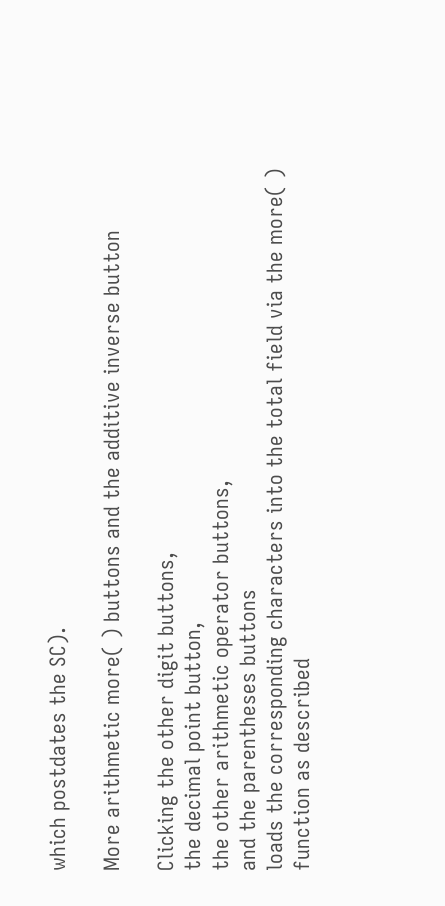which postdates the SC).

More arithmetic more( ) buttons and the additive inverse button

Clicking the other digit buttons,
the decimal point button,
the other arithmetic operator buttons,
and the parentheses buttons
loads the corresponding characters into the total field via the more( ) function as described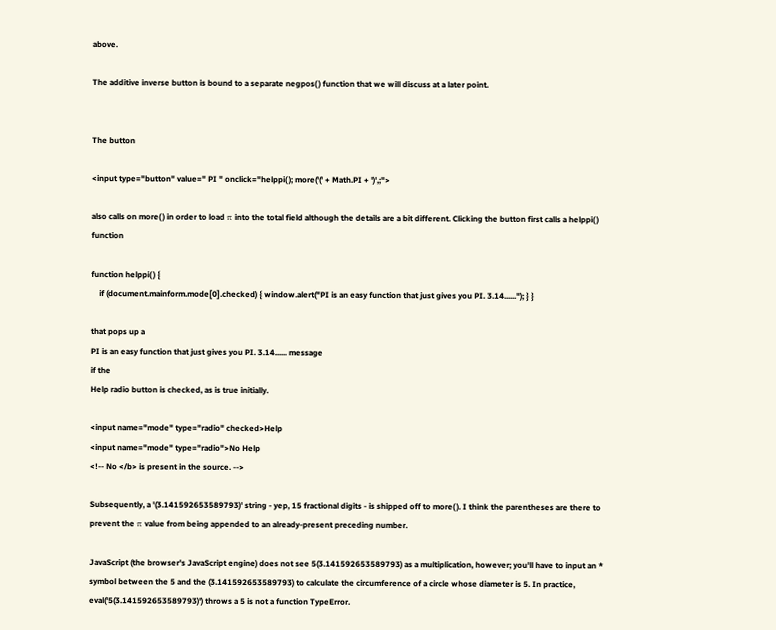above.

The additive inverse button is bound to a separate negpos( ) function that we will discuss at a later point.


The button

<input type="button" value=" PI " onclick="helppi( ); more('(' + Math.PI + ')',;">

also calls on more( ) in order to load π into the total field although the details are a bit different. Clicking the button first calls a helppi( ) function

function helppi( ) {
    if (document.mainform.mode[0].checked) { window.alert("PI is an easy function that just gives you PI. 3.14......"); } }

that pops up a
PI is an easy function that just gives you PI. 3.14...... message
if the
Help radio button is checked, as is true initially.

<input name="mode" type="radio" checked>Help
<input name="mode" type="radio">No Help
<!-- No </b> is present in the source. -->

Subsequently, a '(3.141592653589793)' string - yep, 15 fractional digits - is shipped off to more( ). I think the parentheses are there to prevent the π value from being appended to an already-present preceding number.

JavaScript (the browser's JavaScript engine) does not see 5(3.141592653589793) as a multiplication, however; you'll have to input an * symbol between the 5 and the (3.141592653589793) to calculate the circumference of a circle whose diameter is 5. In practice, eval('5(3.141592653589793)') throws a 5 is not a function TypeError.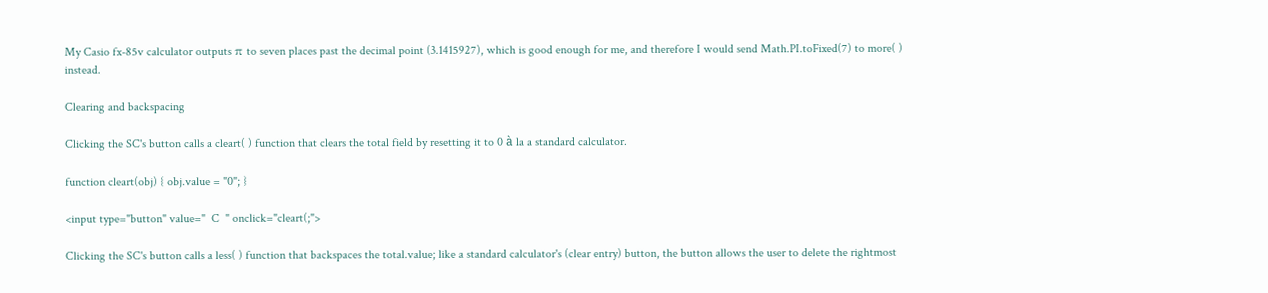My Casio fx-85v calculator outputs π to seven places past the decimal point (3.1415927), which is good enough for me, and therefore I would send Math.PI.toFixed(7) to more( ) instead.

Clearing and backspacing

Clicking the SC's button calls a cleart( ) function that clears the total field by resetting it to 0 à la a standard calculator.

function cleart(obj) { obj.value = "0"; }

<input type="button" value="  C  " onclick="cleart(;">

Clicking the SC's button calls a less( ) function that backspaces the total.value; like a standard calculator's (clear entry) button, the button allows the user to delete the rightmost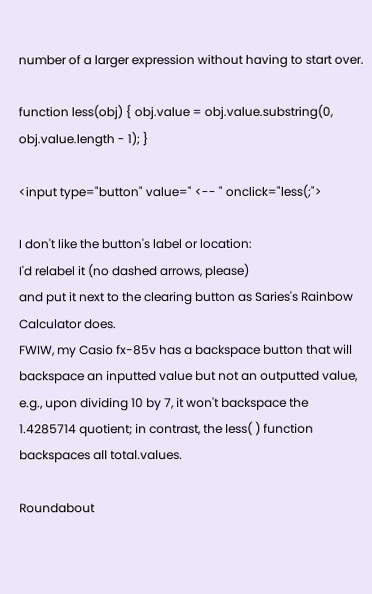number of a larger expression without having to start over.

function less(obj) { obj.value = obj.value.substring(0, obj.value.length - 1); }

<input type="button" value=" <-- " onclick="less(;">

I don't like the button's label or location:
I'd relabel it (no dashed arrows, please)
and put it next to the clearing button as Saries's Rainbow Calculator does.
FWIW, my Casio fx-85v has a backspace button that will backspace an inputted value but not an outputted value, e.g., upon dividing 10 by 7, it won't backspace the 1.4285714 quotient; in contrast, the less( ) function backspaces all total.values.

Roundabout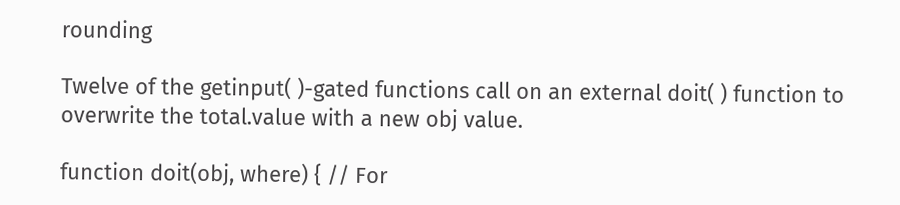rounding

Twelve of the getinput( )-gated functions call on an external doit( ) function to overwrite the total.value with a new obj value.

function doit(obj, where) { // For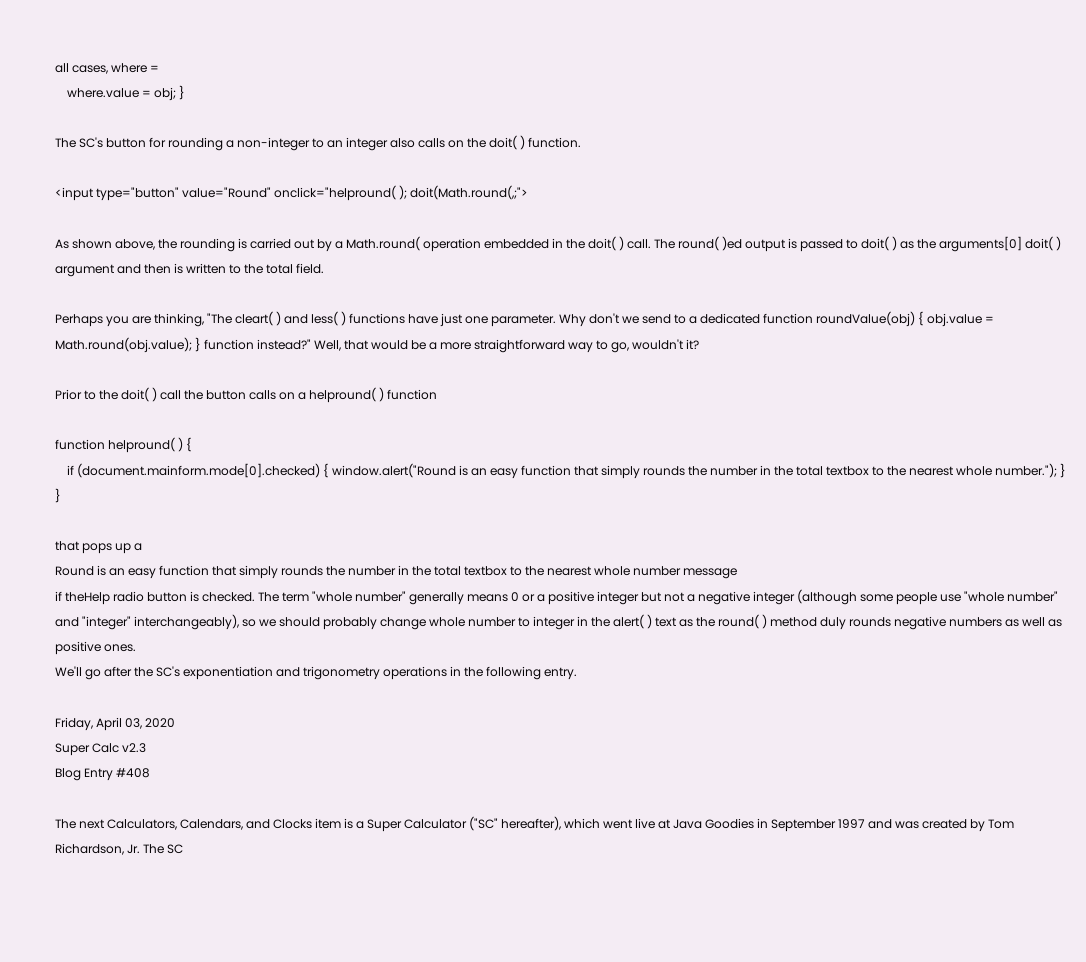all cases, where =
    where.value = obj; }

The SC's button for rounding a non-integer to an integer also calls on the doit( ) function.

<input type="button" value="Round" onclick="helpround( ); doit(Math.round(,;">

As shown above, the rounding is carried out by a Math.round( operation embedded in the doit( ) call. The round( )ed output is passed to doit( ) as the arguments[0] doit( ) argument and then is written to the total field.

Perhaps you are thinking, "The cleart( ) and less( ) functions have just one parameter. Why don't we send to a dedicated function roundValue(obj) { obj.value = Math.round(obj.value); } function instead?" Well, that would be a more straightforward way to go, wouldn't it?

Prior to the doit( ) call the button calls on a helpround( ) function

function helpround( ) {
    if (document.mainform.mode[0].checked) { window.alert("Round is an easy function that simply rounds the number in the total textbox to the nearest whole number."); } }

that pops up a
Round is an easy function that simply rounds the number in the total textbox to the nearest whole number message
if theHelp radio button is checked. The term "whole number" generally means 0 or a positive integer but not a negative integer (although some people use "whole number" and "integer" interchangeably), so we should probably change whole number to integer in the alert( ) text as the round( ) method duly rounds negative numbers as well as positive ones.
We'll go after the SC's exponentiation and trigonometry operations in the following entry.

Friday, April 03, 2020
Super Calc v2.3
Blog Entry #408

The next Calculators, Calendars, and Clocks item is a Super Calculator ("SC" hereafter), which went live at Java Goodies in September 1997 and was created by Tom Richardson, Jr. The SC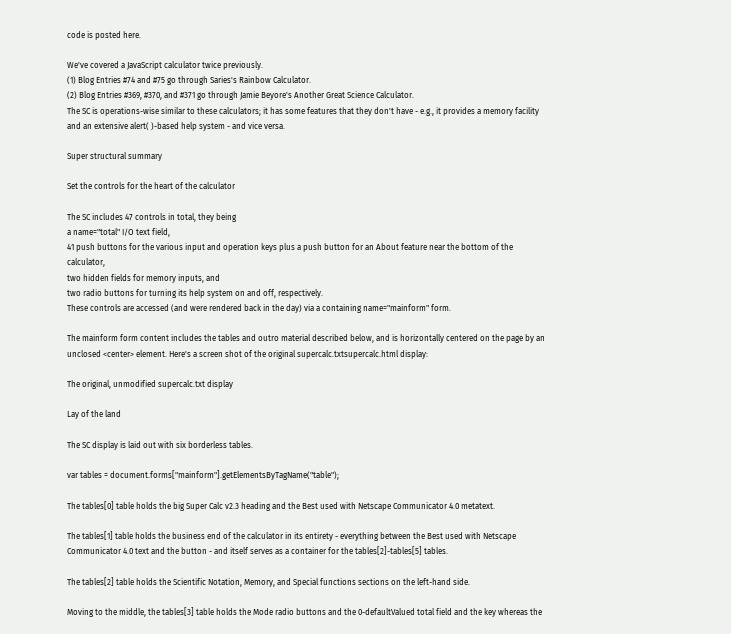code is posted here.

We've covered a JavaScript calculator twice previously.
(1) Blog Entries #74 and #75 go through Saries's Rainbow Calculator.
(2) Blog Entries #369, #370, and #371 go through Jamie Beyore's Another Great Science Calculator.
The SC is operations-wise similar to these calculators; it has some features that they don't have - e.g., it provides a memory facility and an extensive alert( )-based help system - and vice versa.

Super structural summary

Set the controls for the heart of the calculator

The SC includes 47 controls in total, they being
a name="total" I/O text field,
41 push buttons for the various input and operation keys plus a push button for an About feature near the bottom of the calculator,
two hidden fields for memory inputs, and
two radio buttons for turning its help system on and off, respectively.
These controls are accessed (and were rendered back in the day) via a containing name="mainform" form.

The mainform form content includes the tables and outro material described below, and is horizontally centered on the page by an unclosed <center> element. Here's a screen shot of the original supercalc.txtsupercalc.html display:

The original, unmodified supercalc.txt display

Lay of the land

The SC display is laid out with six borderless tables.

var tables = document.forms["mainform"].getElementsByTagName("table");

The tables[0] table holds the big Super Calc v2.3 heading and the Best used with Netscape Communicator 4.0 metatext.

The tables[1] table holds the business end of the calculator in its entirety - everything between the Best used with Netscape Communicator 4.0 text and the button - and itself serves as a container for the tables[2]-tables[5] tables.

The tables[2] table holds the Scientific Notation, Memory, and Special functions sections on the left-hand side.

Moving to the middle, the tables[3] table holds the Mode radio buttons and the 0-defaultValued total field and the key whereas the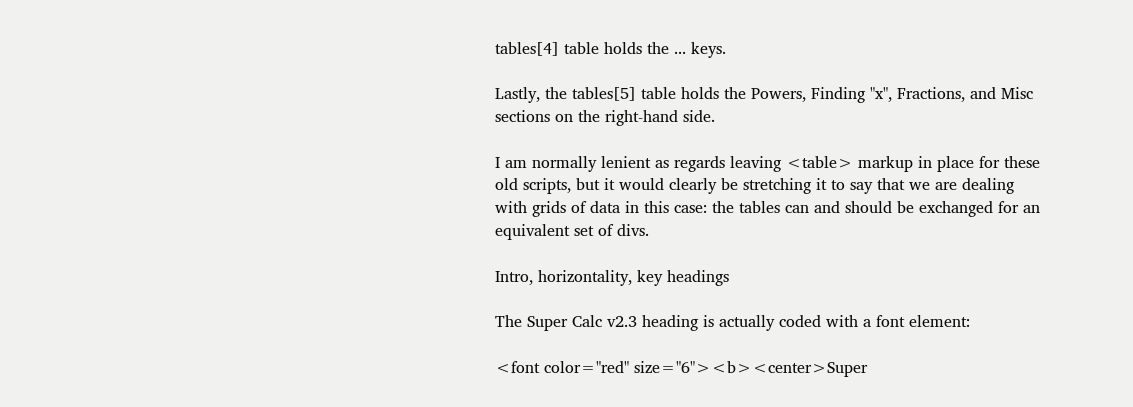tables[4] table holds the ... keys.

Lastly, the tables[5] table holds the Powers, Finding "x", Fractions, and Misc sections on the right-hand side.

I am normally lenient as regards leaving <table> markup in place for these old scripts, but it would clearly be stretching it to say that we are dealing with grids of data in this case: the tables can and should be exchanged for an equivalent set of divs.

Intro, horizontality, key headings

The Super Calc v2.3 heading is actually coded with a font element:

<font color="red" size="6"><b><center>Super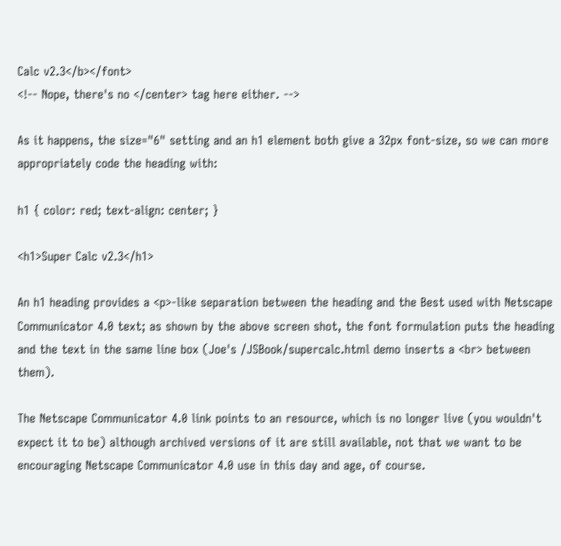Calc v2.3</b></font>
<!-- Nope, there's no </center> tag here either. -->

As it happens, the size="6" setting and an h1 element both give a 32px font-size, so we can more appropriately code the heading with:

h1 { color: red; text-align: center; }

<h1>Super Calc v2.3</h1>

An h1 heading provides a <p>-like separation between the heading and the Best used with Netscape Communicator 4.0 text; as shown by the above screen shot, the font formulation puts the heading and the text in the same line box (Joe's /JSBook/supercalc.html demo inserts a <br> between them).

The Netscape Communicator 4.0 link points to an resource, which is no longer live (you wouldn't expect it to be) although archived versions of it are still available, not that we want to be encouraging Netscape Communicator 4.0 use in this day and age, of course.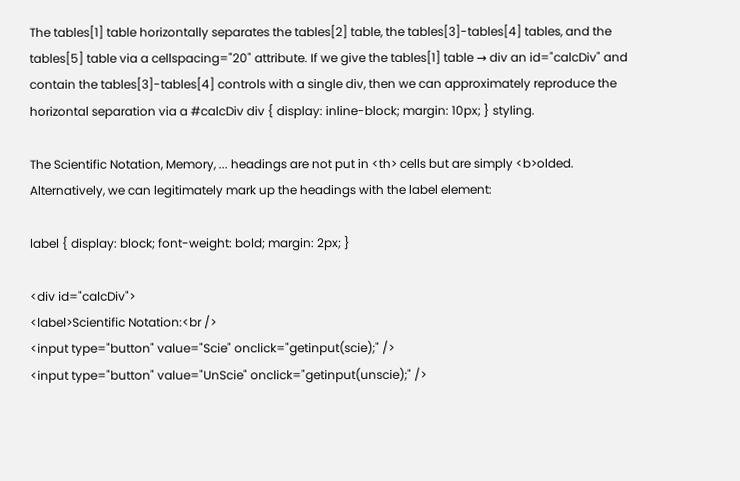The tables[1] table horizontally separates the tables[2] table, the tables[3]-tables[4] tables, and the tables[5] table via a cellspacing="20" attribute. If we give the tables[1] table → div an id="calcDiv" and contain the tables[3]-tables[4] controls with a single div, then we can approximately reproduce the horizontal separation via a #calcDiv div { display: inline-block; margin: 10px; } styling.

The Scientific Notation, Memory, ... headings are not put in <th> cells but are simply <b>olded. Alternatively, we can legitimately mark up the headings with the label element:

label { display: block; font-weight: bold; margin: 2px; }

<div id="calcDiv">
<label>Scientific Notation:<br />
<input type="button" value="Scie" onclick="getinput(scie);" />
<input type="button" value="UnScie" onclick="getinput(unscie);" />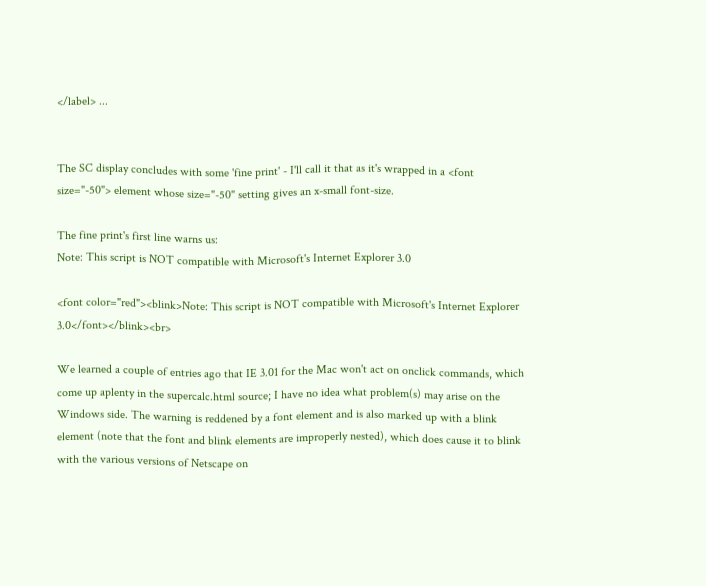</label> ...


The SC display concludes with some 'fine print' - I'll call it that as it's wrapped in a <font size="-50"> element whose size="-50" setting gives an x-small font-size.

The fine print's first line warns us:
Note: This script is NOT compatible with Microsoft's Internet Explorer 3.0

<font color="red"><blink>Note: This script is NOT compatible with Microsoft's Internet Explorer 3.0</font></blink><br>

We learned a couple of entries ago that IE 3.01 for the Mac won't act on onclick commands, which come up aplenty in the supercalc.html source; I have no idea what problem(s) may arise on the Windows side. The warning is reddened by a font element and is also marked up with a blink element (note that the font and blink elements are improperly nested), which does cause it to blink with the various versions of Netscape on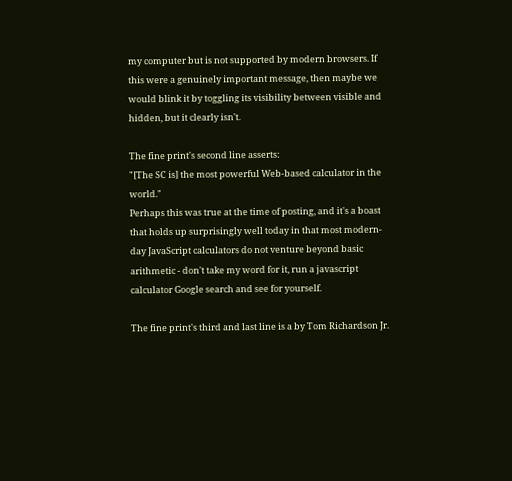my computer but is not supported by modern browsers. If this were a genuinely important message, then maybe we would blink it by toggling its visibility between visible and hidden, but it clearly isn't.

The fine print's second line asserts:
"[The SC is] the most powerful Web-based calculator in the world."
Perhaps this was true at the time of posting, and it's a boast that holds up surprisingly well today in that most modern-day JavaScript calculators do not venture beyond basic arithmetic - don't take my word for it, run a javascript calculator Google search and see for yourself.

The fine print's third and last line is a by Tom Richardson Jr.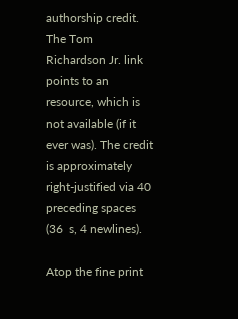authorship credit. The Tom Richardson Jr. link points to an resource, which is not available (if it ever was). The credit is approximately right-justified via 40 preceding spaces (36  s, 4 newlines).

Atop the fine print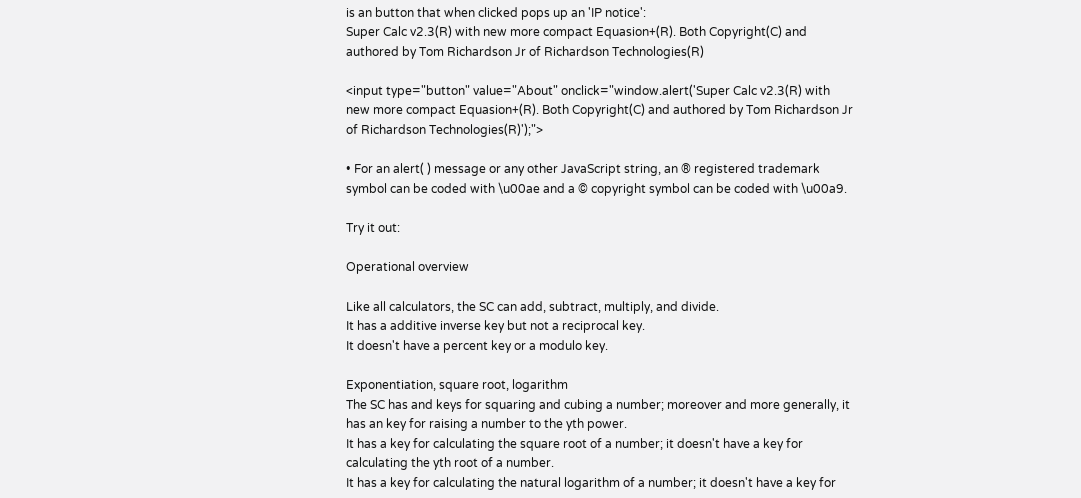is an button that when clicked pops up an 'IP notice':
Super Calc v2.3(R) with new more compact Equasion+(R). Both Copyright(C) and authored by Tom Richardson Jr of Richardson Technologies(R)

<input type="button" value="About" onclick="window.alert('Super Calc v2.3(R) with new more compact Equasion+(R). Both Copyright(C) and authored by Tom Richardson Jr of Richardson Technologies(R)');">

• For an alert( ) message or any other JavaScript string, an ® registered trademark symbol can be coded with \u00ae and a © copyright symbol can be coded with \u00a9.

Try it out:

Operational overview

Like all calculators, the SC can add, subtract, multiply, and divide.
It has a additive inverse key but not a reciprocal key.
It doesn't have a percent key or a modulo key.

Exponentiation, square root, logarithm
The SC has and keys for squaring and cubing a number; moreover and more generally, it has an key for raising a number to the yth power.
It has a key for calculating the square root of a number; it doesn't have a key for calculating the yth root of a number.
It has a key for calculating the natural logarithm of a number; it doesn't have a key for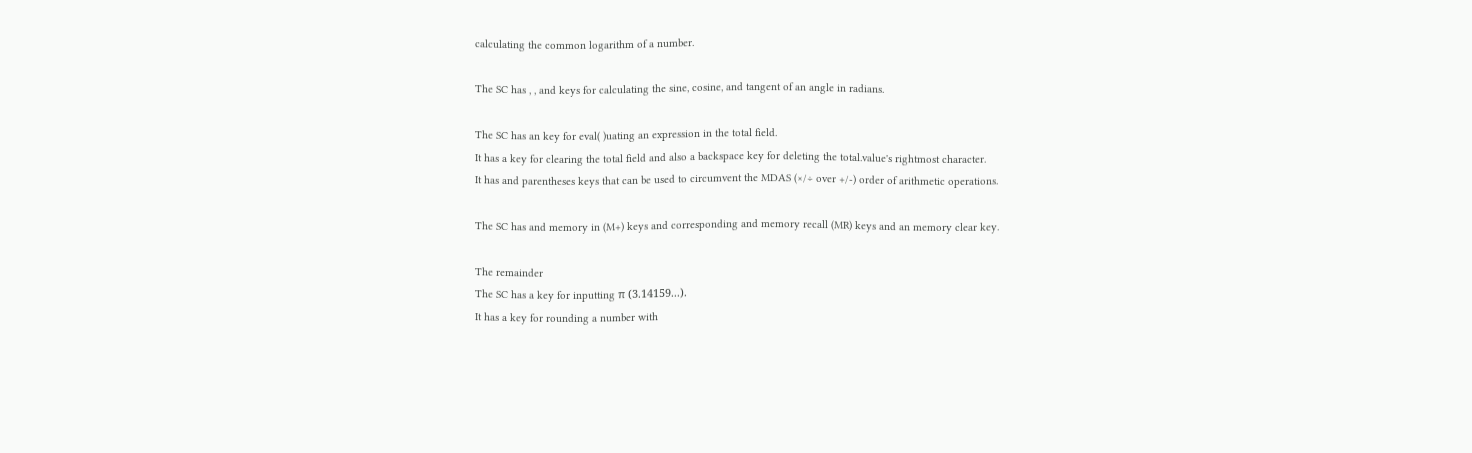calculating the common logarithm of a number.

The SC has , , and keys for calculating the sine, cosine, and tangent of an angle in radians.

The SC has an key for eval( )uating an expression in the total field.
It has a key for clearing the total field and also a backspace key for deleting the total.value's rightmost character.
It has and parentheses keys that can be used to circumvent the MDAS (×/÷ over +/-) order of arithmetic operations.

The SC has and memory in (M+) keys and corresponding and memory recall (MR) keys and an memory clear key.

The remainder
The SC has a key for inputting π (3.14159...).
It has a key for rounding a number with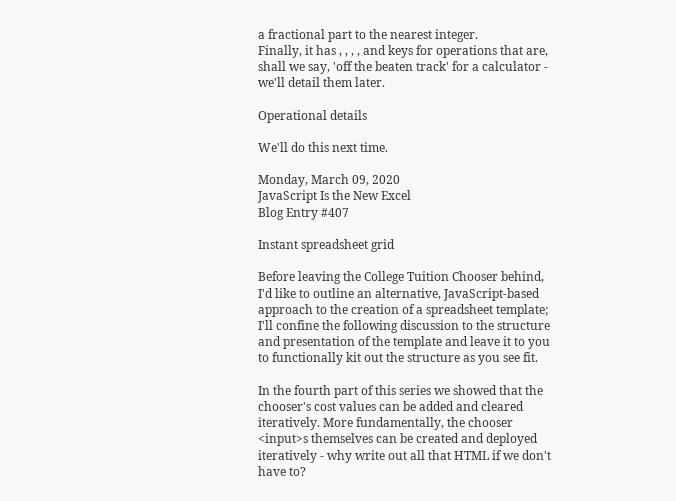a fractional part to the nearest integer.
Finally, it has , , , , and keys for operations that are, shall we say, 'off the beaten track' for a calculator - we'll detail them later.

Operational details

We'll do this next time.

Monday, March 09, 2020
JavaScript Is the New Excel
Blog Entry #407

Instant spreadsheet grid

Before leaving the College Tuition Chooser behind, I'd like to outline an alternative, JavaScript-based approach to the creation of a spreadsheet template; I'll confine the following discussion to the structure and presentation of the template and leave it to you to functionally kit out the structure as you see fit.

In the fourth part of this series we showed that the chooser's cost values can be added and cleared iteratively. More fundamentally, the chooser <input>s themselves can be created and deployed iteratively - why write out all that HTML if we don't have to?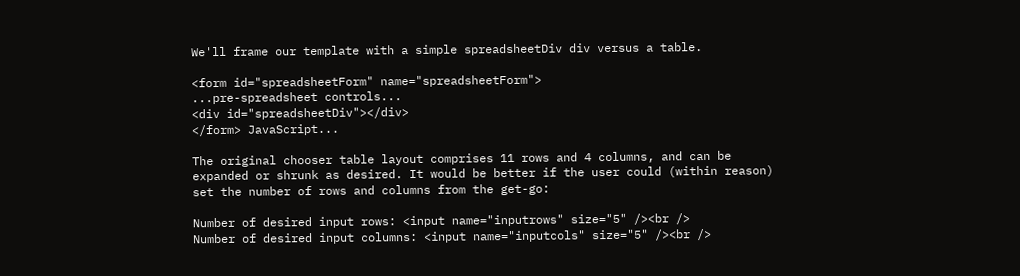We'll frame our template with a simple spreadsheetDiv div versus a table.

<form id="spreadsheetForm" name="spreadsheetForm">
...pre-spreadsheet controls...
<div id="spreadsheetDiv"></div>
</form> JavaScript...

The original chooser table layout comprises 11 rows and 4 columns, and can be expanded or shrunk as desired. It would be better if the user could (within reason) set the number of rows and columns from the get-go:

Number of desired input rows: <input name="inputrows" size="5" /><br />
Number of desired input columns: <input name="inputcols" size="5" /><br />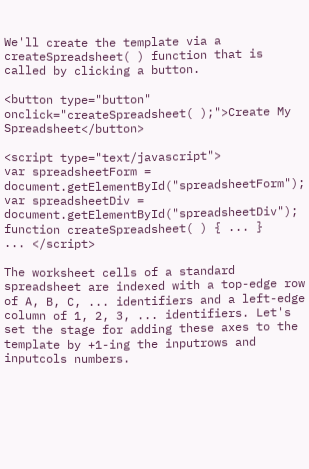We'll create the template via a createSpreadsheet( ) function that is called by clicking a button.

<button type="button" onclick="createSpreadsheet( );">Create My Spreadsheet</button>

<script type="text/javascript">
var spreadsheetForm = document.getElementById("spreadsheetForm");
var spreadsheetDiv = document.getElementById("spreadsheetDiv");
function createSpreadsheet( ) { ... }
... </script>

The worksheet cells of a standard spreadsheet are indexed with a top-edge row of A, B, C, ... identifiers and a left-edge column of 1, 2, 3, ... identifiers. Let's set the stage for adding these axes to the template by +1-ing the inputrows and inputcols numbers.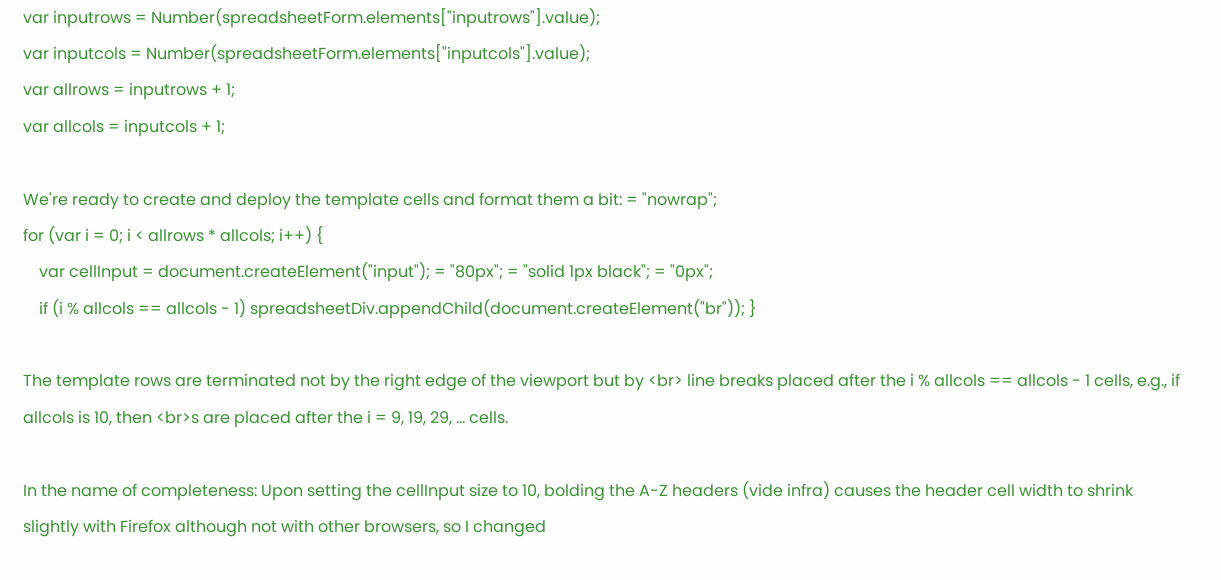var inputrows = Number(spreadsheetForm.elements["inputrows"].value);
var inputcols = Number(spreadsheetForm.elements["inputcols"].value);
var allrows = inputrows + 1;
var allcols = inputcols + 1;

We're ready to create and deploy the template cells and format them a bit: = "nowrap";
for (var i = 0; i < allrows * allcols; i++) {
    var cellInput = document.createElement("input"); = "80px"; = "solid 1px black"; = "0px";
    if (i % allcols == allcols - 1) spreadsheetDiv.appendChild(document.createElement("br")); }

The template rows are terminated not by the right edge of the viewport but by <br> line breaks placed after the i % allcols == allcols - 1 cells, e.g., if allcols is 10, then <br>s are placed after the i = 9, 19, 29, ... cells.

In the name of completeness: Upon setting the cellInput size to 10, bolding the A-Z headers (vide infra) causes the header cell width to shrink slightly with Firefox although not with other browsers, so I changed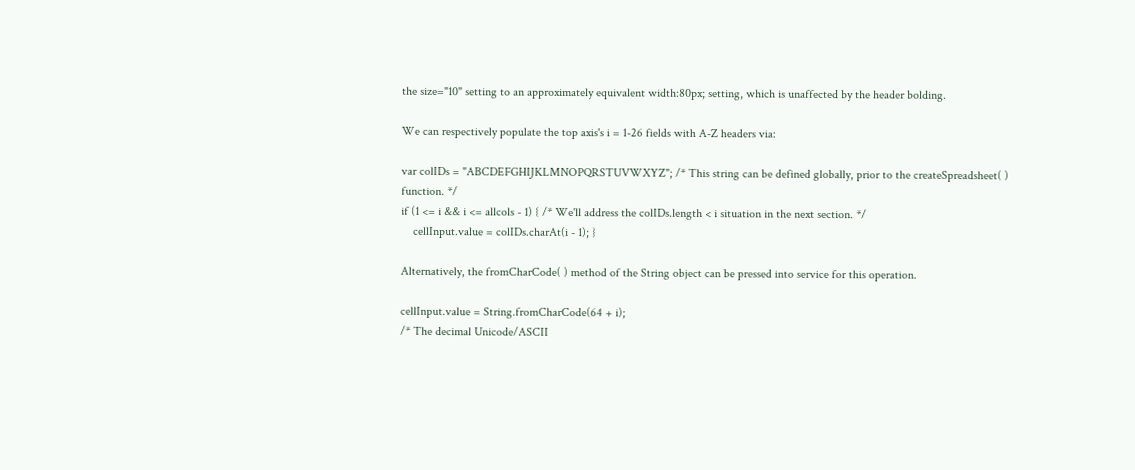the size="10" setting to an approximately equivalent width:80px; setting, which is unaffected by the header bolding.

We can respectively populate the top axis's i = 1-26 fields with A-Z headers via:

var colIDs = "ABCDEFGHIJKLMNOPQRSTUVWXYZ"; /* This string can be defined globally, prior to the createSpreadsheet( ) function. */
if (1 <= i && i <= allcols - 1) { /* We'll address the colIDs.length < i situation in the next section. */
    cellInput.value = colIDs.charAt(i - 1); }

Alternatively, the fromCharCode( ) method of the String object can be pressed into service for this operation.

cellInput.value = String.fromCharCode(64 + i);
/* The decimal Unicode/ASCII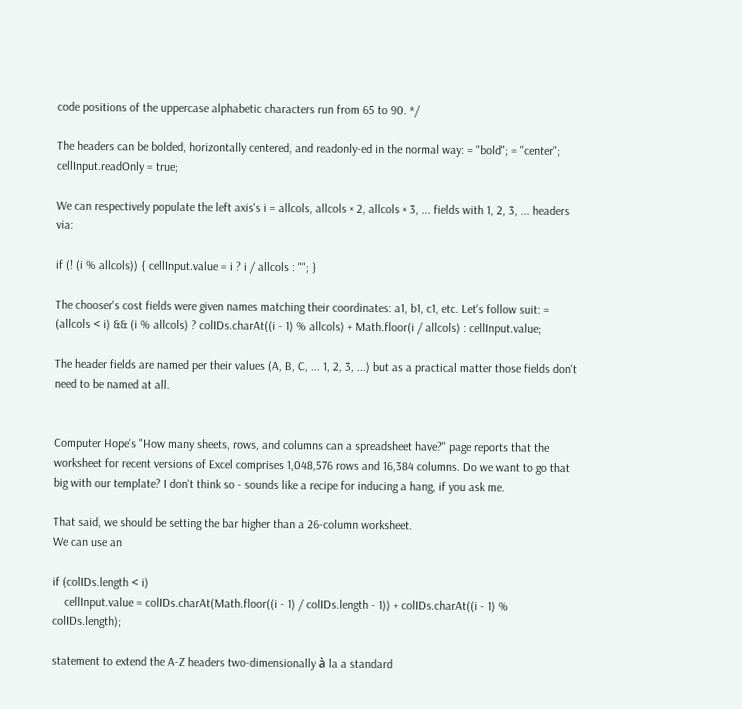code positions of the uppercase alphabetic characters run from 65 to 90. */

The headers can be bolded, horizontally centered, and readonly-ed in the normal way: = "bold"; = "center";
cellInput.readOnly = true;

We can respectively populate the left axis's i = allcols, allcols × 2, allcols × 3, ... fields with 1, 2, 3, ... headers via:

if (! (i % allcols)) { cellInput.value = i ? i / allcols : ""; }

The chooser's cost fields were given names matching their coordinates: a1, b1, c1, etc. Let's follow suit: = (allcols < i) && (i % allcols) ? colIDs.charAt((i - 1) % allcols) + Math.floor(i / allcols) : cellInput.value;

The header fields are named per their values (A, B, C, ... 1, 2, 3, ...) but as a practical matter those fields don't need to be named at all.


Computer Hope's "How many sheets, rows, and columns can a spreadsheet have?" page reports that the worksheet for recent versions of Excel comprises 1,048,576 rows and 16,384 columns. Do we want to go that big with our template? I don't think so - sounds like a recipe for inducing a hang, if you ask me.

That said, we should be setting the bar higher than a 26-column worksheet.
We can use an

if (colIDs.length < i)
    cellInput.value = colIDs.charAt(Math.floor((i - 1) / colIDs.length - 1)) + colIDs.charAt((i - 1) % colIDs.length);

statement to extend the A-Z headers two-dimensionally à la a standard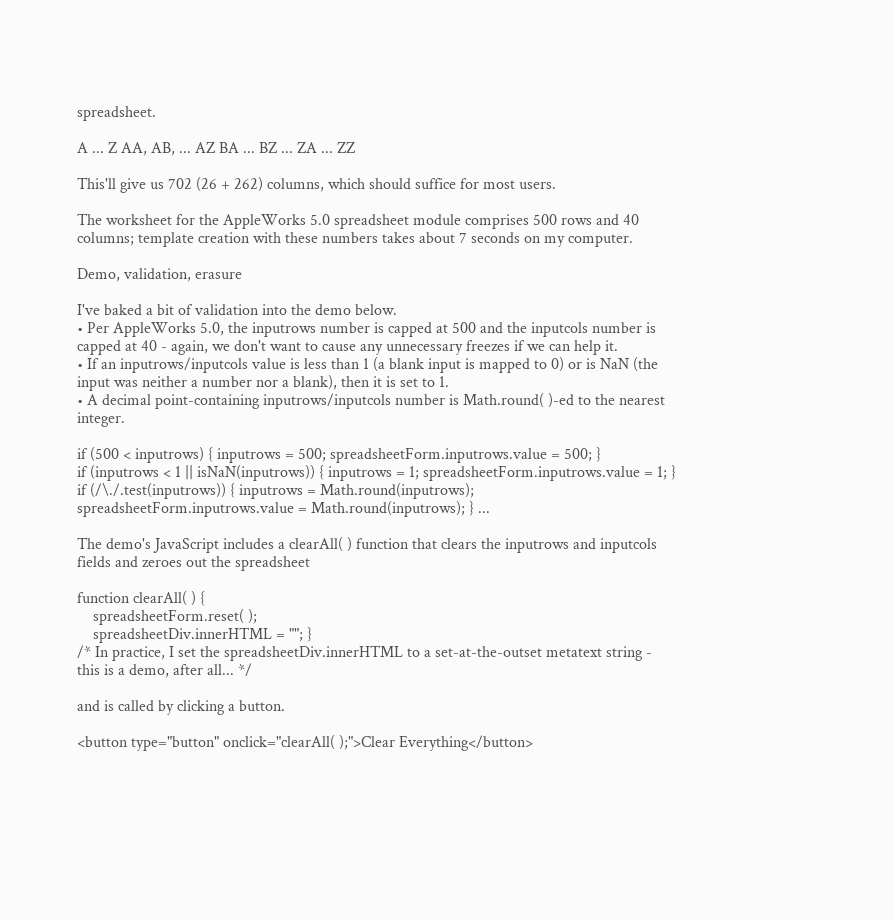spreadsheet.

A ... Z AA, AB, ... AZ BA ... BZ ... ZA ... ZZ

This'll give us 702 (26 + 262) columns, which should suffice for most users.

The worksheet for the AppleWorks 5.0 spreadsheet module comprises 500 rows and 40 columns; template creation with these numbers takes about 7 seconds on my computer.

Demo, validation, erasure

I've baked a bit of validation into the demo below.
• Per AppleWorks 5.0, the inputrows number is capped at 500 and the inputcols number is capped at 40 - again, we don't want to cause any unnecessary freezes if we can help it.
• If an inputrows/inputcols value is less than 1 (a blank input is mapped to 0) or is NaN (the input was neither a number nor a blank), then it is set to 1.
• A decimal point-containing inputrows/inputcols number is Math.round( )-ed to the nearest integer.

if (500 < inputrows) { inputrows = 500; spreadsheetForm.inputrows.value = 500; }
if (inputrows < 1 || isNaN(inputrows)) { inputrows = 1; spreadsheetForm.inputrows.value = 1; }
if (/\./.test(inputrows)) { inputrows = Math.round(inputrows); spreadsheetForm.inputrows.value = Math.round(inputrows); } ...

The demo's JavaScript includes a clearAll( ) function that clears the inputrows and inputcols fields and zeroes out the spreadsheet

function clearAll( ) {
    spreadsheetForm.reset( );
    spreadsheetDiv.innerHTML = ""; }
/* In practice, I set the spreadsheetDiv.innerHTML to a set-at-the-outset metatext string - this is a demo, after all... */

and is called by clicking a button.

<button type="button" onclick="clearAll( );">Clear Everything</button>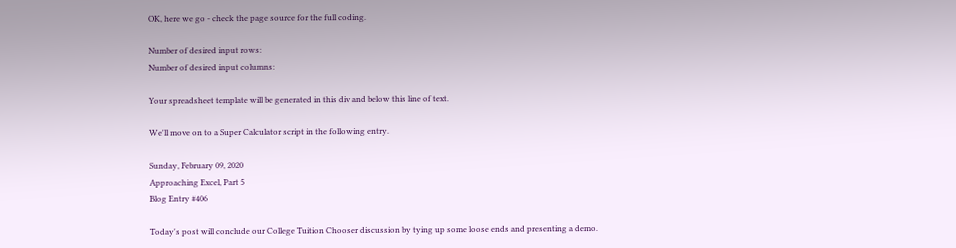OK, here we go - check the page source for the full coding.

Number of desired input rows:
Number of desired input columns:

Your spreadsheet template will be generated in this div and below this line of text.

We'll move on to a Super Calculator script in the following entry.

Sunday, February 09, 2020
Approaching Excel, Part 5
Blog Entry #406

Today's post will conclude our College Tuition Chooser discussion by tying up some loose ends and presenting a demo.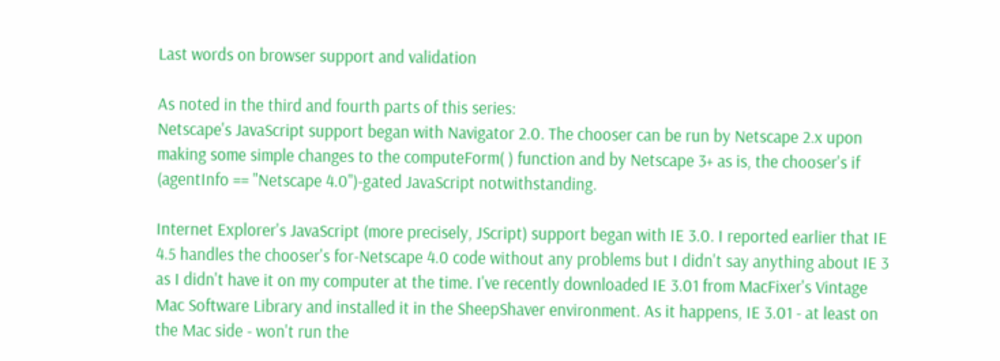Last words on browser support and validation

As noted in the third and fourth parts of this series:
Netscape's JavaScript support began with Navigator 2.0. The chooser can be run by Netscape 2.x upon making some simple changes to the computeForm( ) function and by Netscape 3+ as is, the chooser's if (agentInfo == "Netscape 4.0")-gated JavaScript notwithstanding.

Internet Explorer's JavaScript (more precisely, JScript) support began with IE 3.0. I reported earlier that IE 4.5 handles the chooser's for-Netscape 4.0 code without any problems but I didn't say anything about IE 3 as I didn't have it on my computer at the time. I've recently downloaded IE 3.01 from MacFixer's Vintage Mac Software Library and installed it in the SheepShaver environment. As it happens, IE 3.01 - at least on the Mac side - won't run the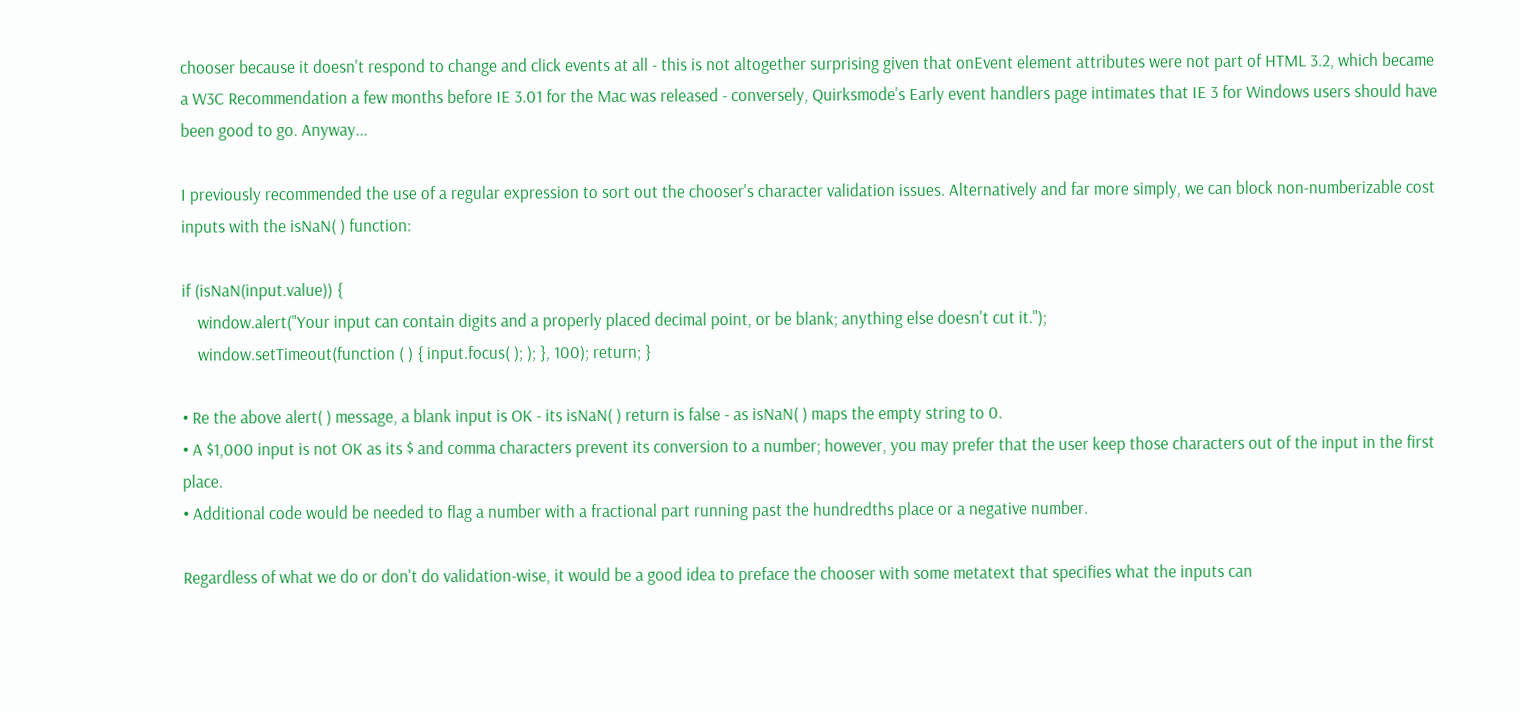chooser because it doesn't respond to change and click events at all - this is not altogether surprising given that onEvent element attributes were not part of HTML 3.2, which became a W3C Recommendation a few months before IE 3.01 for the Mac was released - conversely, Quirksmode's Early event handlers page intimates that IE 3 for Windows users should have been good to go. Anyway...

I previously recommended the use of a regular expression to sort out the chooser's character validation issues. Alternatively and far more simply, we can block non-numberizable cost inputs with the isNaN( ) function:

if (isNaN(input.value)) {
    window.alert("Your input can contain digits and a properly placed decimal point, or be blank; anything else doesn't cut it.");
    window.setTimeout(function ( ) { input.focus( ); ); }, 100); return; }

• Re the above alert( ) message, a blank input is OK - its isNaN( ) return is false - as isNaN( ) maps the empty string to 0.
• A $1,000 input is not OK as its $ and comma characters prevent its conversion to a number; however, you may prefer that the user keep those characters out of the input in the first place.
• Additional code would be needed to flag a number with a fractional part running past the hundredths place or a negative number.

Regardless of what we do or don't do validation-wise, it would be a good idea to preface the chooser with some metatext that specifies what the inputs can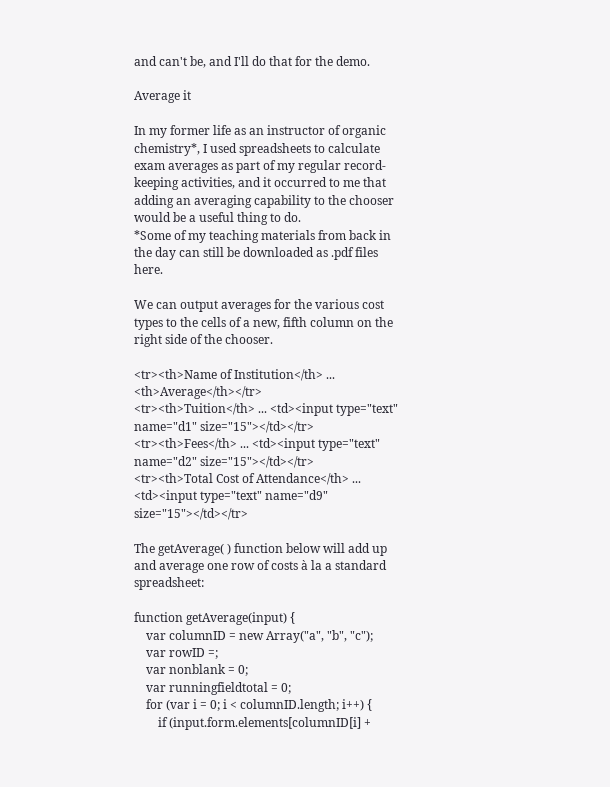and can't be, and I'll do that for the demo.

Average it

In my former life as an instructor of organic chemistry*, I used spreadsheets to calculate exam averages as part of my regular record-keeping activities, and it occurred to me that adding an averaging capability to the chooser would be a useful thing to do.
*Some of my teaching materials from back in the day can still be downloaded as .pdf files here.

We can output averages for the various cost types to the cells of a new, fifth column on the right side of the chooser.

<tr><th>Name of Institution</th> ... <th>Average</th></tr>
<tr><th>Tuition</th> ... <td><input type="text" name="d1" size="15"></td></tr>
<tr><th>Fees</th> ... <td><input type="text" name="d2" size="15"></td></tr>
<tr><th>Total Cost of Attendance</th> ... <td><input type="text" name="d9" size="15"></td></tr>

The getAverage( ) function below will add up and average one row of costs à la a standard spreadsheet:

function getAverage(input) {
    var columnID = new Array("a", "b", "c");
    var rowID =;
    var nonblank = 0;
    var runningfieldtotal = 0;
    for (var i = 0; i < columnID.length; i++) {
        if (input.form.elements[columnID[i] +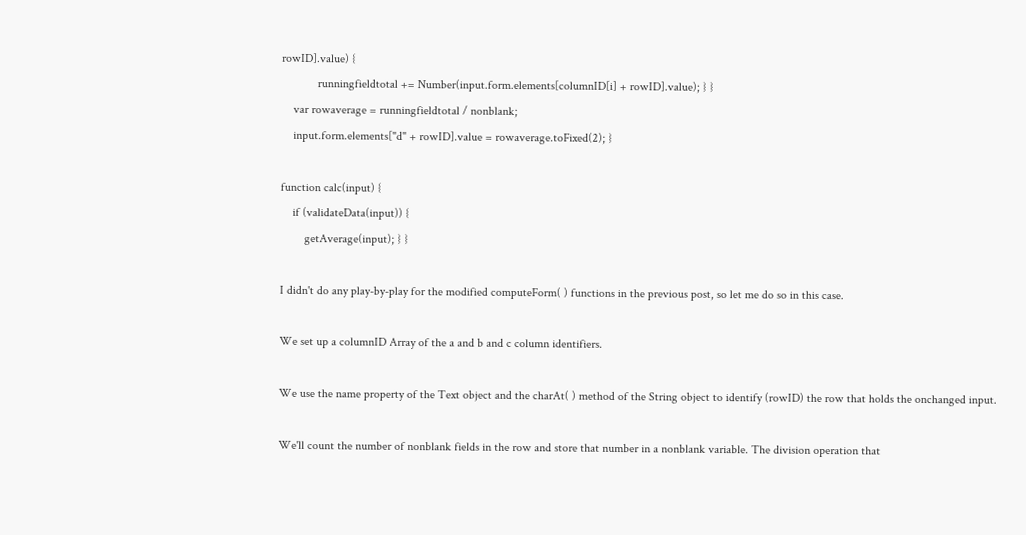rowID].value) {
            runningfieldtotal += Number(input.form.elements[columnID[i] + rowID].value); } }
    var rowaverage = runningfieldtotal / nonblank;
    input.form.elements["d" + rowID].value = rowaverage.toFixed(2); }

function calc(input) {
    if (validateData(input)) {
        getAverage(input); } }

I didn't do any play-by-play for the modified computeForm( ) functions in the previous post, so let me do so in this case.

We set up a columnID Array of the a and b and c column identifiers.

We use the name property of the Text object and the charAt( ) method of the String object to identify (rowID) the row that holds the onchanged input.

We'll count the number of nonblank fields in the row and store that number in a nonblank variable. The division operation that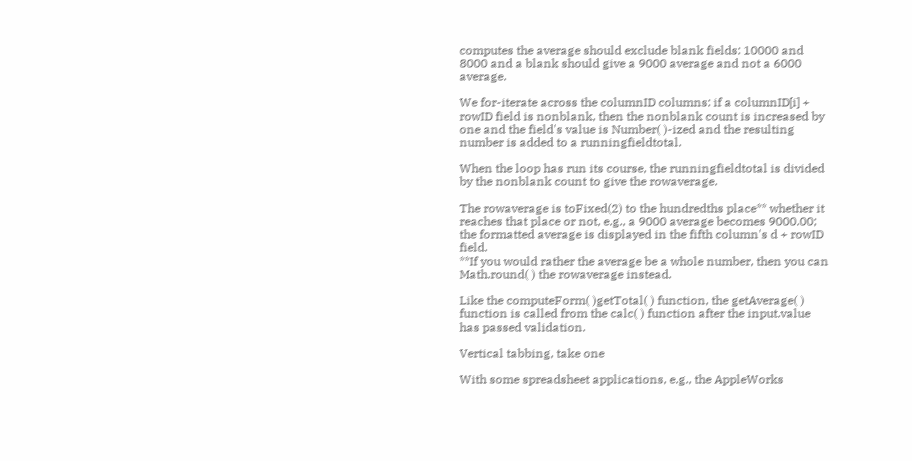computes the average should exclude blank fields: 10000 and 8000 and a blank should give a 9000 average and not a 6000 average.

We for-iterate across the columnID columns: if a columnID[i] + rowID field is nonblank, then the nonblank count is increased by one and the field's value is Number( )-ized and the resulting number is added to a runningfieldtotal.

When the loop has run its course, the runningfieldtotal is divided by the nonblank count to give the rowaverage.

The rowaverage is toFixed(2) to the hundredths place** whether it reaches that place or not, e.g., a 9000 average becomes 9000.00; the formatted average is displayed in the fifth column's d + rowID field.
**If you would rather the average be a whole number, then you can Math.round( ) the rowaverage instead.

Like the computeForm( )getTotal( ) function, the getAverage( ) function is called from the calc( ) function after the input.value has passed validation.

Vertical tabbing, take one

With some spreadsheet applications, e.g., the AppleWorks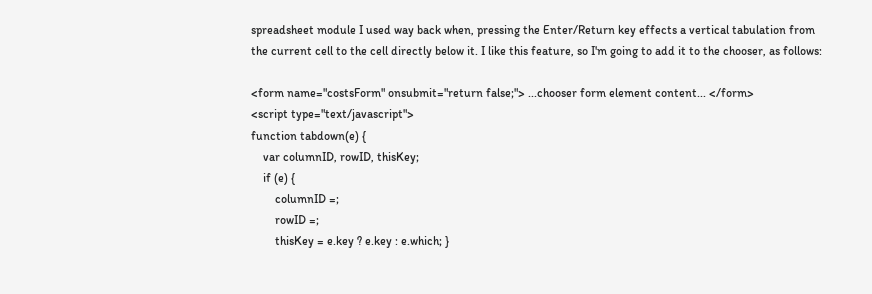spreadsheet module I used way back when, pressing the Enter/Return key effects a vertical tabulation from the current cell to the cell directly below it. I like this feature, so I'm going to add it to the chooser, as follows:

<form name="costsForm" onsubmit="return false;"> ...chooser form element content... </form>
<script type="text/javascript">
function tabdown(e) {
    var columnID, rowID, thisKey;
    if (e) {
        columnID =;
        rowID =;
        thisKey = e.key ? e.key : e.which; }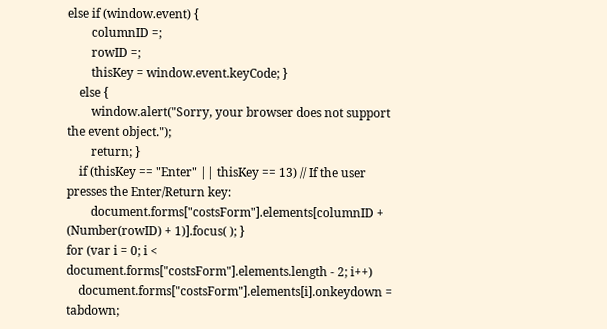else if (window.event) {
        columnID =;
        rowID =;
        thisKey = window.event.keyCode; }
    else {
        window.alert("Sorry, your browser does not support the event object.");
        return; }
    if (thisKey == "Enter" || thisKey == 13) // If the user presses the Enter/Return key:
        document.forms["costsForm"].elements[columnID + (Number(rowID) + 1)].focus( ); }
for (var i = 0; i < document.forms["costsForm"].elements.length - 2; i++)
    document.forms["costsForm"].elements[i].onkeydown = tabdown;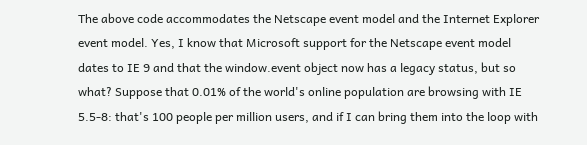The above code accommodates the Netscape event model and the Internet Explorer event model. Yes, I know that Microsoft support for the Netscape event model dates to IE 9 and that the window.event object now has a legacy status, but so what? Suppose that 0.01% of the world's online population are browsing with IE 5.5-8: that's 100 people per million users, and if I can bring them into the loop with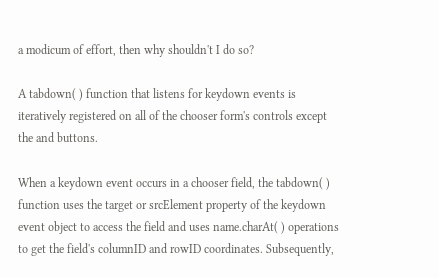a modicum of effort, then why shouldn't I do so?

A tabdown( ) function that listens for keydown events is iteratively registered on all of the chooser form's controls except the and buttons.

When a keydown event occurs in a chooser field, the tabdown( ) function uses the target or srcElement property of the keydown event object to access the field and uses name.charAt( ) operations to get the field's columnID and rowID coordinates. Subsequently,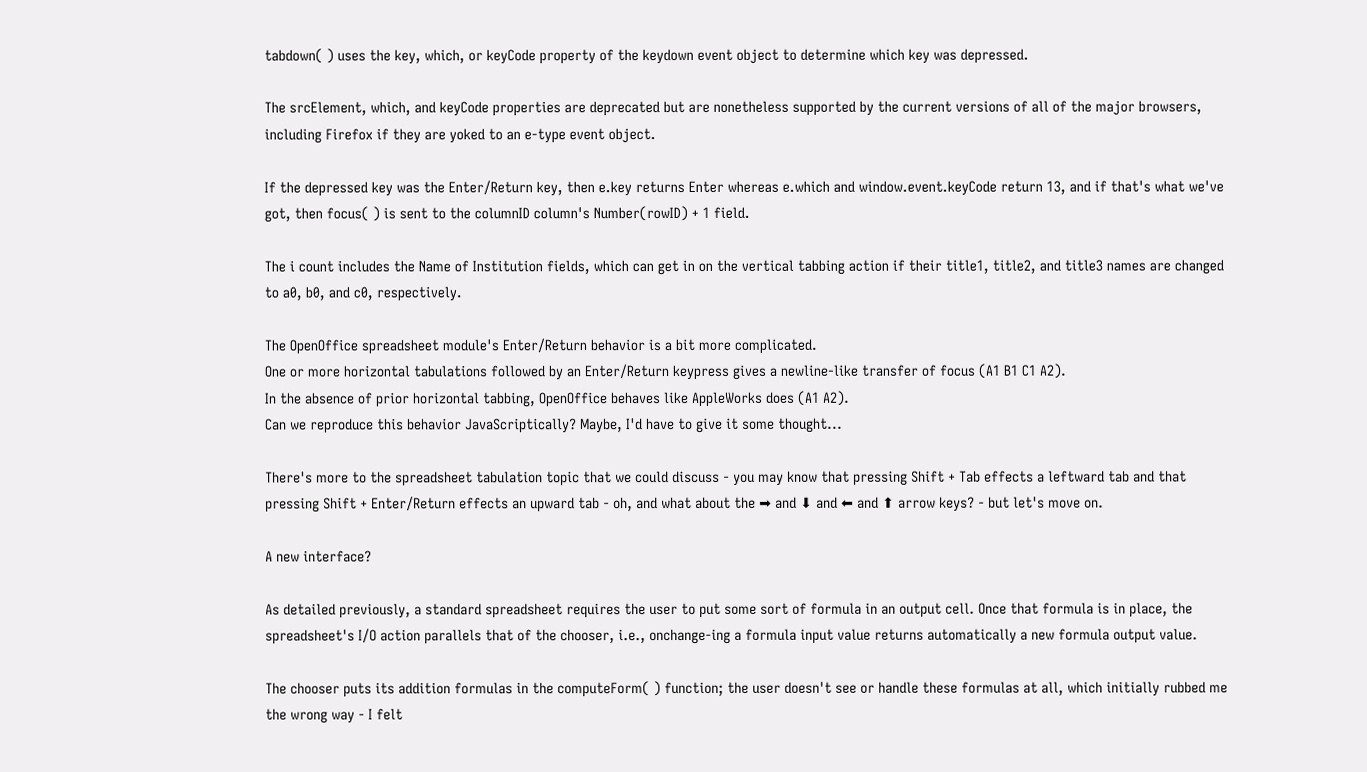tabdown( ) uses the key, which, or keyCode property of the keydown event object to determine which key was depressed.

The srcElement, which, and keyCode properties are deprecated but are nonetheless supported by the current versions of all of the major browsers, including Firefox if they are yoked to an e-type event object.

If the depressed key was the Enter/Return key, then e.key returns Enter whereas e.which and window.event.keyCode return 13, and if that's what we've got, then focus( ) is sent to the columnID column's Number(rowID) + 1 field.

The i count includes the Name of Institution fields, which can get in on the vertical tabbing action if their title1, title2, and title3 names are changed to a0, b0, and c0, respectively.

The OpenOffice spreadsheet module's Enter/Return behavior is a bit more complicated.
One or more horizontal tabulations followed by an Enter/Return keypress gives a newline-like transfer of focus (A1 B1 C1 A2).
In the absence of prior horizontal tabbing, OpenOffice behaves like AppleWorks does (A1 A2).
Can we reproduce this behavior JavaScriptically? Maybe, I'd have to give it some thought...

There's more to the spreadsheet tabulation topic that we could discuss - you may know that pressing Shift + Tab effects a leftward tab and that pressing Shift + Enter/Return effects an upward tab - oh, and what about the ➡ and ⬇ and ⬅ and ⬆ arrow keys? - but let's move on.

A new interface?

As detailed previously, a standard spreadsheet requires the user to put some sort of formula in an output cell. Once that formula is in place, the spreadsheet's I/O action parallels that of the chooser, i.e., onchange-ing a formula input value returns automatically a new formula output value.

The chooser puts its addition formulas in the computeForm( ) function; the user doesn't see or handle these formulas at all, which initially rubbed me the wrong way - I felt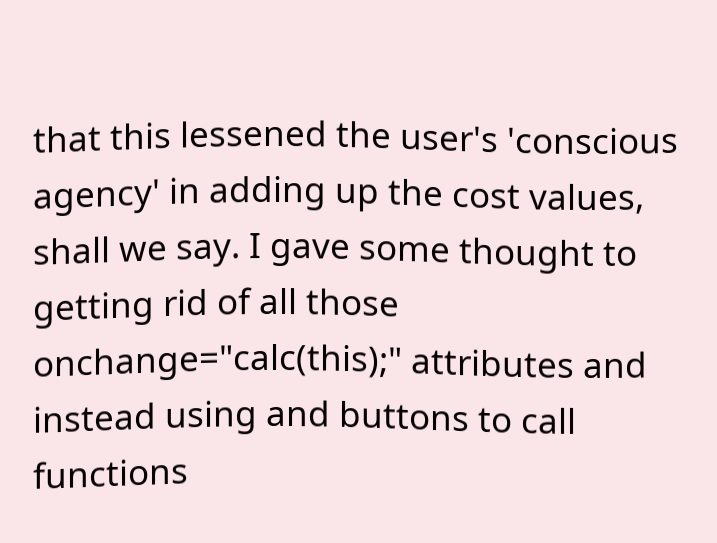that this lessened the user's 'conscious agency' in adding up the cost values, shall we say. I gave some thought to getting rid of all those onchange="calc(this);" attributes and instead using and buttons to call functions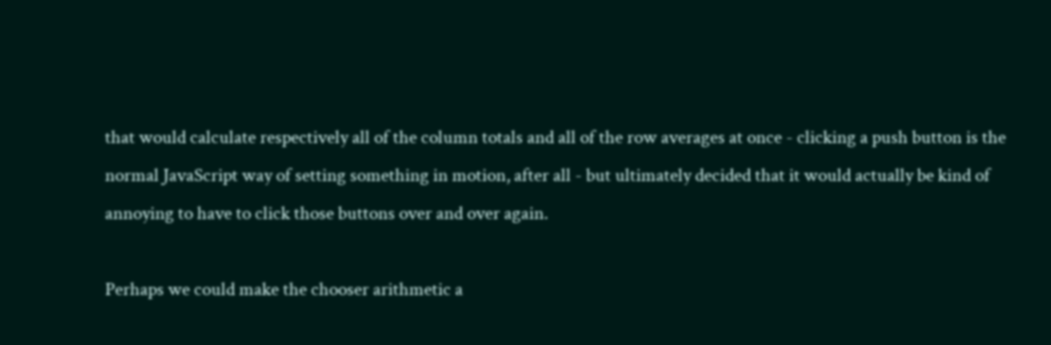that would calculate respectively all of the column totals and all of the row averages at once - clicking a push button is the normal JavaScript way of setting something in motion, after all - but ultimately decided that it would actually be kind of annoying to have to click those buttons over and over again.

Perhaps we could make the chooser arithmetic a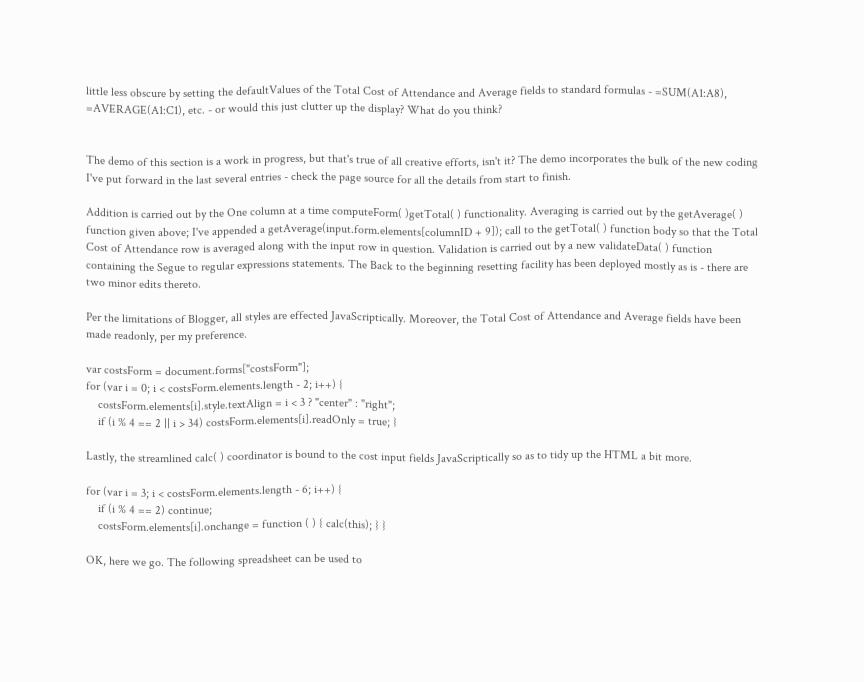little less obscure by setting the defaultValues of the Total Cost of Attendance and Average fields to standard formulas - =SUM(A1:A8), =AVERAGE(A1:C1), etc. - or would this just clutter up the display? What do you think?


The demo of this section is a work in progress, but that's true of all creative efforts, isn't it? The demo incorporates the bulk of the new coding I've put forward in the last several entries - check the page source for all the details from start to finish.

Addition is carried out by the One column at a time computeForm( )getTotal( ) functionality. Averaging is carried out by the getAverage( ) function given above; I've appended a getAverage(input.form.elements[columnID + 9]); call to the getTotal( ) function body so that the Total Cost of Attendance row is averaged along with the input row in question. Validation is carried out by a new validateData( ) function containing the Segue to regular expressions statements. The Back to the beginning resetting facility has been deployed mostly as is - there are two minor edits thereto.

Per the limitations of Blogger, all styles are effected JavaScriptically. Moreover, the Total Cost of Attendance and Average fields have been made readonly, per my preference.

var costsForm = document.forms["costsForm"];
for (var i = 0; i < costsForm.elements.length - 2; i++) {
    costsForm.elements[i].style.textAlign = i < 3 ? "center" : "right";
    if (i % 4 == 2 || i > 34) costsForm.elements[i].readOnly = true; }

Lastly, the streamlined calc( ) coordinator is bound to the cost input fields JavaScriptically so as to tidy up the HTML a bit more.

for (var i = 3; i < costsForm.elements.length - 6; i++) {
    if (i % 4 == 2) continue;
    costsForm.elements[i].onchange = function ( ) { calc(this); } }

OK, here we go. The following spreadsheet can be used to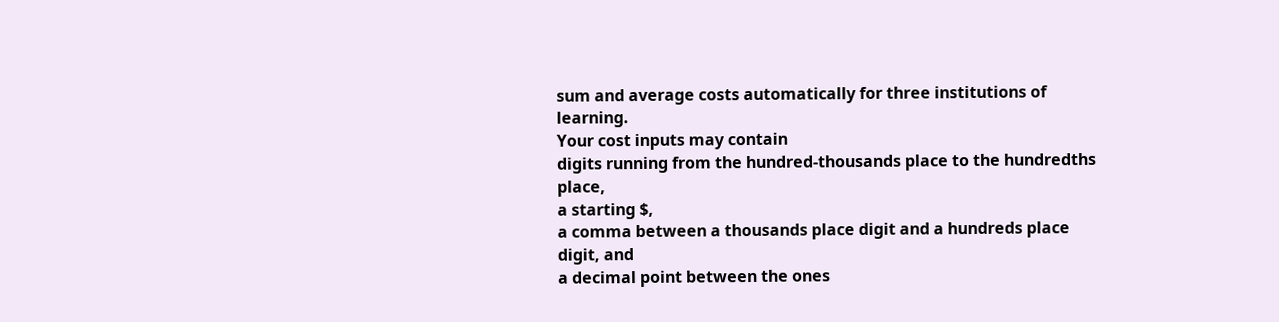sum and average costs automatically for three institutions of learning.
Your cost inputs may contain
digits running from the hundred-thousands place to the hundredths place,
a starting $,
a comma between a thousands place digit and a hundreds place digit, and
a decimal point between the ones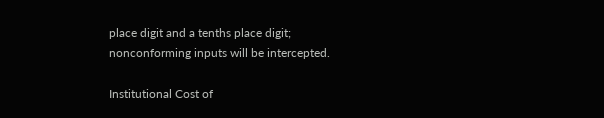place digit and a tenths place digit;
nonconforming inputs will be intercepted.

Institutional Cost of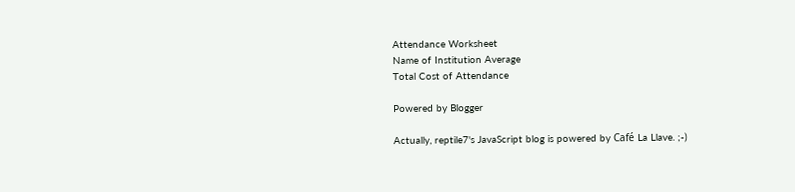Attendance Worksheet
Name of Institution Average
Total Cost of Attendance

Powered by Blogger

Actually, reptile7's JavaScript blog is powered by Café La Llave. ;-)